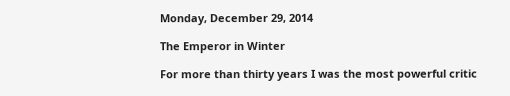Monday, December 29, 2014

The Emperor in Winter

For more than thirty years I was the most powerful critic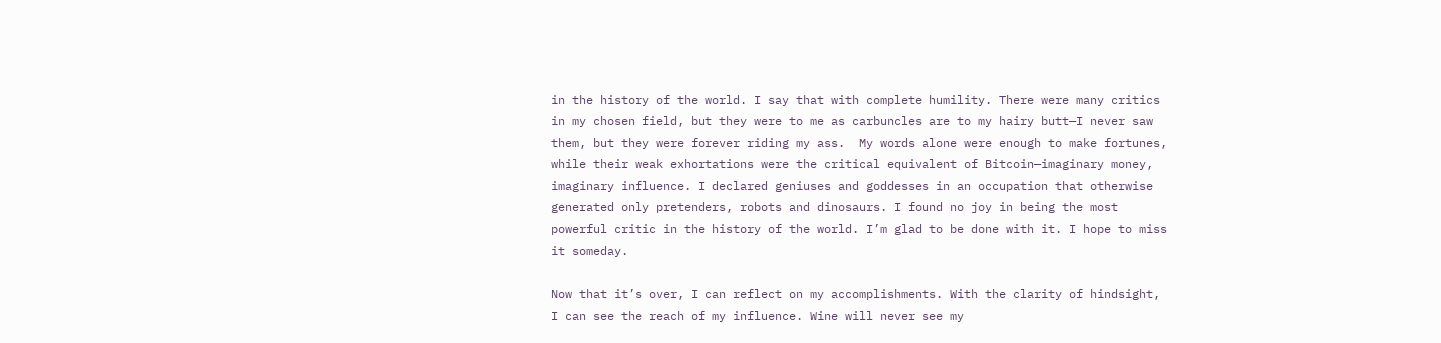in the history of the world. I say that with complete humility. There were many critics in my chosen field, but they were to me as carbuncles are to my hairy butt—I never saw them, but they were forever riding my ass.  My words alone were enough to make fortunes, while their weak exhortations were the critical equivalent of Bitcoin—imaginary money, imaginary influence. I declared geniuses and goddesses in an occupation that otherwise generated only pretenders, robots and dinosaurs. I found no joy in being the most powerful critic in the history of the world. I’m glad to be done with it. I hope to miss it someday.

Now that it’s over, I can reflect on my accomplishments. With the clarity of hindsight, I can see the reach of my influence. Wine will never see my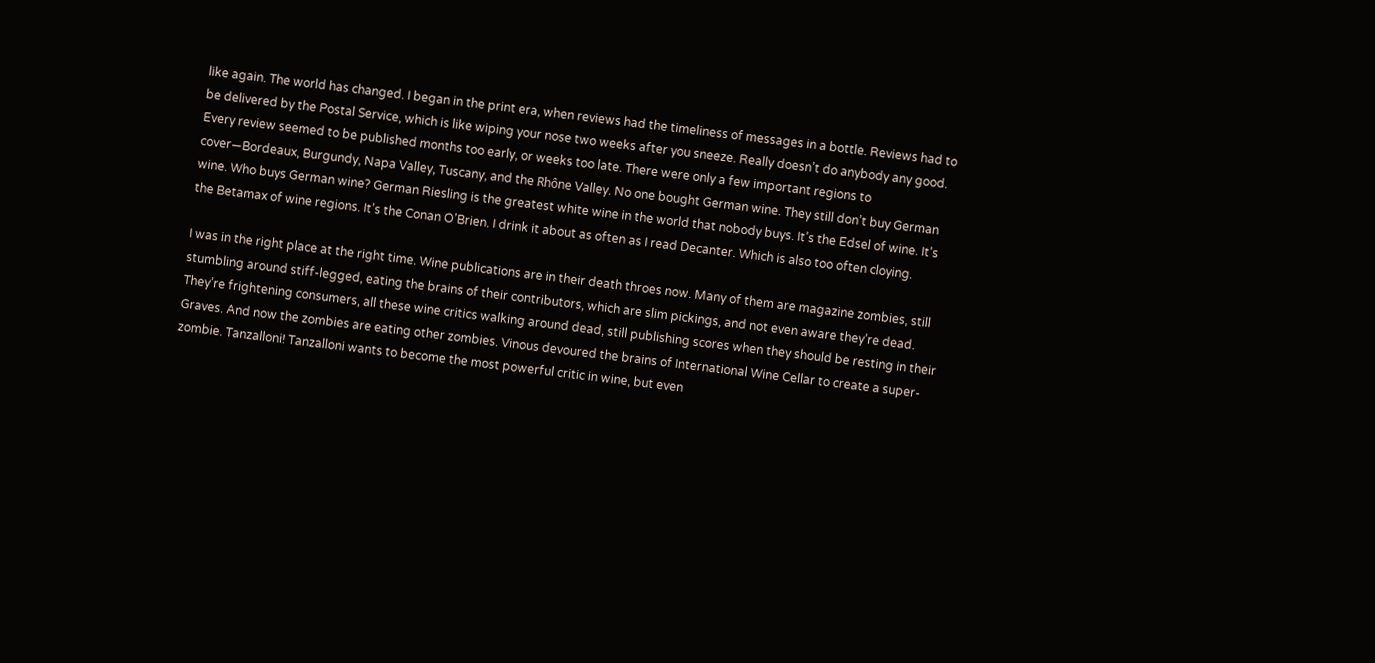like again. The world has changed. I began in the print era, when reviews had the timeliness of messages in a bottle. Reviews had to be delivered by the Postal Service, which is like wiping your nose two weeks after you sneeze. Really doesn’t do anybody any good. Every review seemed to be published months too early, or weeks too late. There were only a few important regions to cover—Bordeaux, Burgundy, Napa Valley, Tuscany, and the Rhône Valley. No one bought German wine. They still don’t buy German wine. Who buys German wine? German Riesling is the greatest white wine in the world that nobody buys. It’s the Edsel of wine. It’s the Betamax of wine regions. It’s the Conan O’Brien. I drink it about as often as I read Decanter. Which is also too often cloying.

I was in the right place at the right time. Wine publications are in their death throes now. Many of them are magazine zombies, still stumbling around stiff-legged, eating the brains of their contributors, which are slim pickings, and not even aware they’re dead. They’re frightening consumers, all these wine critics walking around dead, still publishing scores when they should be resting in their Graves. And now the zombies are eating other zombies. Vinous devoured the brains of International Wine Cellar to create a super-zombie. Tanzalloni! Tanzalloni wants to become the most powerful critic in wine, but even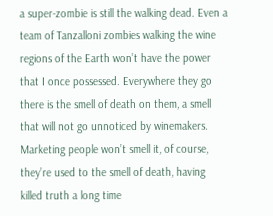a super-zombie is still the walking dead. Even a team of Tanzalloni zombies walking the wine regions of the Earth won’t have the power that I once possessed. Everywhere they go there is the smell of death on them, a smell that will not go unnoticed by winemakers. Marketing people won’t smell it, of course, they’re used to the smell of death, having killed truth a long time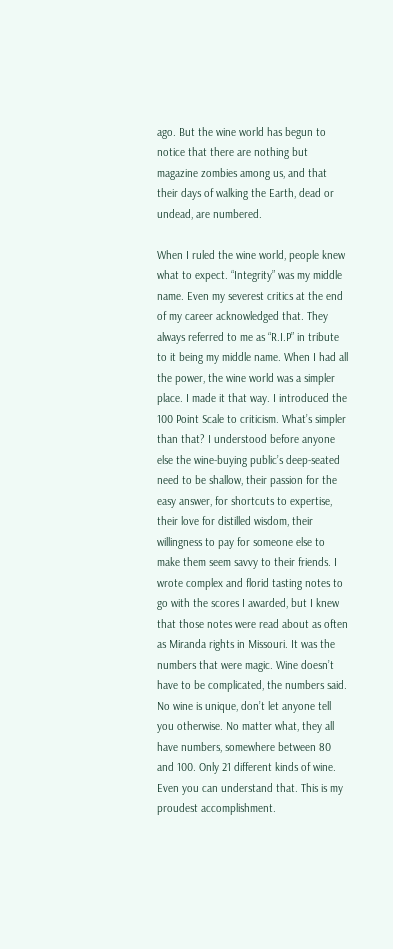ago. But the wine world has begun to notice that there are nothing but magazine zombies among us, and that their days of walking the Earth, dead or undead, are numbered.

When I ruled the wine world, people knew what to expect. “Integrity” was my middle name. Even my severest critics at the end of my career acknowledged that. They always referred to me as “R.I.P” in tribute to it being my middle name. When I had all the power, the wine world was a simpler place. I made it that way. I introduced the 100 Point Scale to criticism. What’s simpler than that? I understood before anyone else the wine-buying public’s deep-seated need to be shallow, their passion for the easy answer, for shortcuts to expertise, their love for distilled wisdom, their willingness to pay for someone else to make them seem savvy to their friends. I wrote complex and florid tasting notes to go with the scores I awarded, but I knew that those notes were read about as often as Miranda rights in Missouri. It was the numbers that were magic. Wine doesn’t have to be complicated, the numbers said. No wine is unique, don’t let anyone tell you otherwise. No matter what, they all have numbers, somewhere between 80 and 100. Only 21 different kinds of wine. Even you can understand that. This is my proudest accomplishment.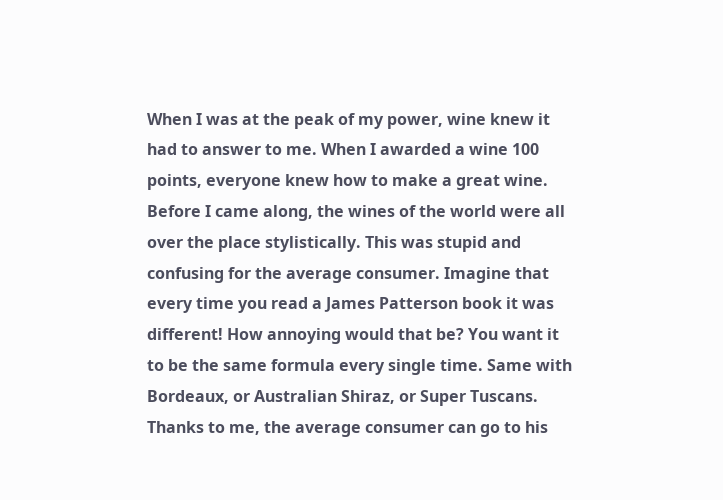When I was at the peak of my power, wine knew it had to answer to me. When I awarded a wine 100 points, everyone knew how to make a great wine. Before I came along, the wines of the world were all over the place stylistically. This was stupid and confusing for the average consumer. Imagine that every time you read a James Patterson book it was different! How annoying would that be? You want it to be the same formula every single time. Same with Bordeaux, or Australian Shiraz, or Super Tuscans. Thanks to me, the average consumer can go to his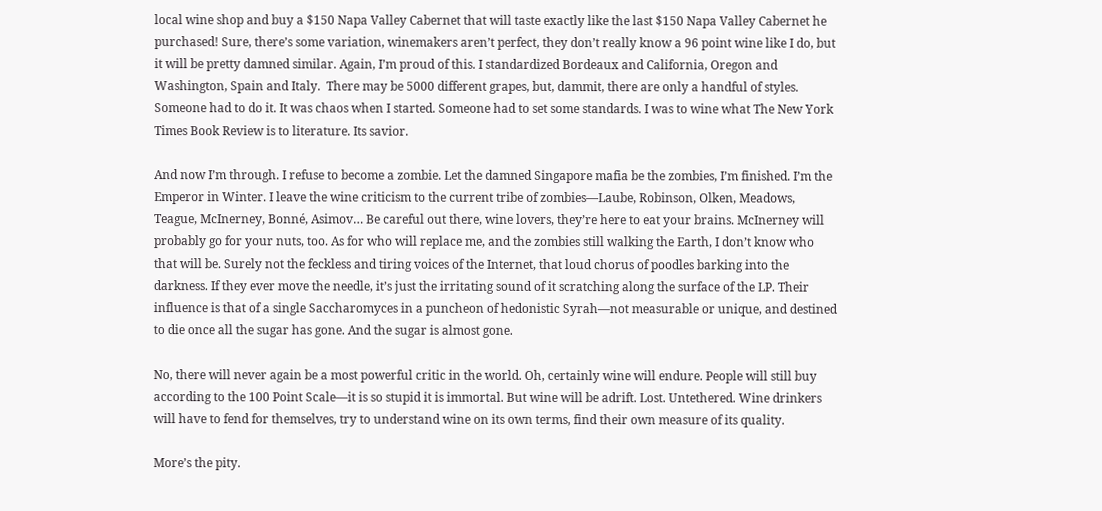local wine shop and buy a $150 Napa Valley Cabernet that will taste exactly like the last $150 Napa Valley Cabernet he purchased! Sure, there’s some variation, winemakers aren’t perfect, they don’t really know a 96 point wine like I do, but it will be pretty damned similar. Again, I’m proud of this. I standardized Bordeaux and California, Oregon and Washington, Spain and Italy.  There may be 5000 different grapes, but, dammit, there are only a handful of styles. Someone had to do it. It was chaos when I started. Someone had to set some standards. I was to wine what The New York Times Book Review is to literature. Its savior.

And now I’m through. I refuse to become a zombie. Let the damned Singapore mafia be the zombies, I’m finished. I’m the Emperor in Winter. I leave the wine criticism to the current tribe of zombies—Laube, Robinson, Olken, Meadows, Teague, McInerney, Bonné, Asimov… Be careful out there, wine lovers, they’re here to eat your brains. McInerney will probably go for your nuts, too. As for who will replace me, and the zombies still walking the Earth, I don’t know who that will be. Surely not the feckless and tiring voices of the Internet, that loud chorus of poodles barking into the darkness. If they ever move the needle, it’s just the irritating sound of it scratching along the surface of the LP. Their influence is that of a single Saccharomyces in a puncheon of hedonistic Syrah—not measurable or unique, and destined to die once all the sugar has gone. And the sugar is almost gone.

No, there will never again be a most powerful critic in the world. Oh, certainly wine will endure. People will still buy according to the 100 Point Scale—it is so stupid it is immortal. But wine will be adrift. Lost. Untethered. Wine drinkers will have to fend for themselves, try to understand wine on its own terms, find their own measure of its quality.

More’s the pity.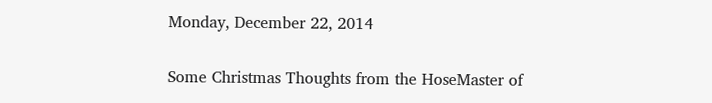Monday, December 22, 2014

Some Christmas Thoughts from the HoseMaster of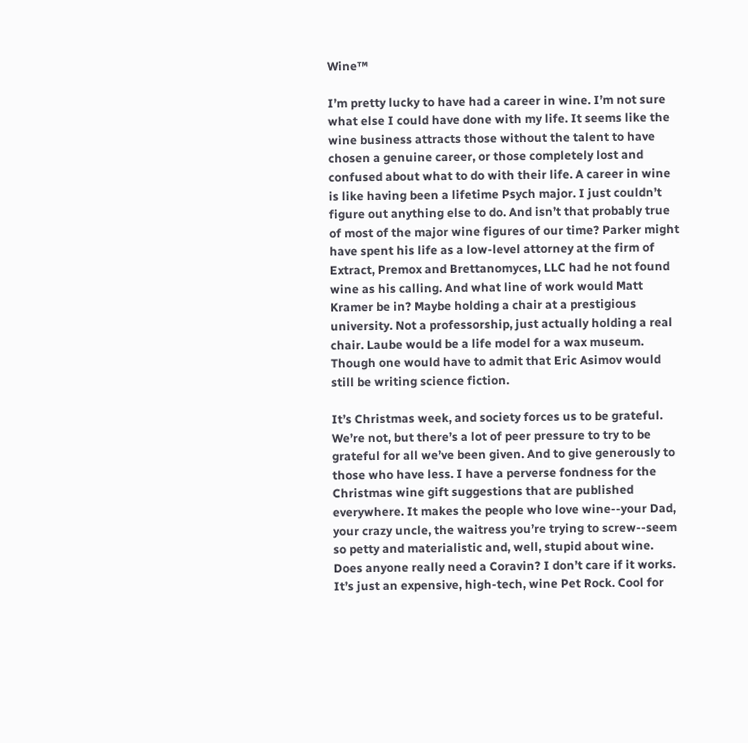Wine™

I’m pretty lucky to have had a career in wine. I’m not sure what else I could have done with my life. It seems like the wine business attracts those without the talent to have chosen a genuine career, or those completely lost and confused about what to do with their life. A career in wine is like having been a lifetime Psych major. I just couldn’t figure out anything else to do. And isn’t that probably true of most of the major wine figures of our time? Parker might have spent his life as a low-level attorney at the firm of Extract, Premox and Brettanomyces, LLC had he not found wine as his calling. And what line of work would Matt Kramer be in? Maybe holding a chair at a prestigious university. Not a professorship, just actually holding a real chair. Laube would be a life model for a wax museum. Though one would have to admit that Eric Asimov would still be writing science fiction.

It’s Christmas week, and society forces us to be grateful. We’re not, but there’s a lot of peer pressure to try to be grateful for all we’ve been given. And to give generously to those who have less. I have a perverse fondness for the Christmas wine gift suggestions that are published everywhere. It makes the people who love wine--your Dad, your crazy uncle, the waitress you’re trying to screw--seem so petty and materialistic and, well, stupid about wine. Does anyone really need a Coravin? I don’t care if it works. It’s just an expensive, high-tech, wine Pet Rock. Cool for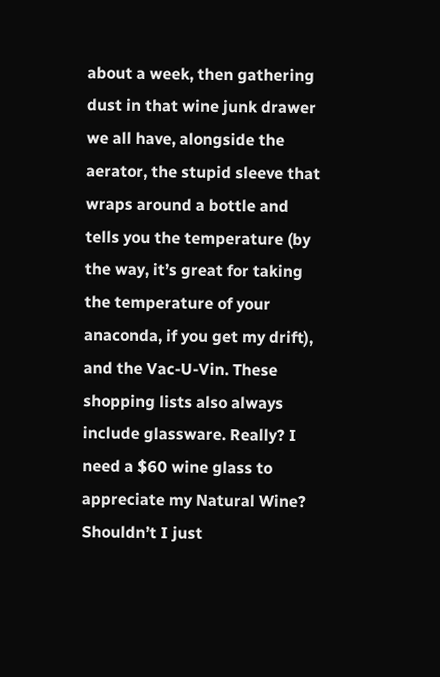about a week, then gathering dust in that wine junk drawer we all have, alongside the aerator, the stupid sleeve that wraps around a bottle and tells you the temperature (by the way, it’s great for taking the temperature of your anaconda, if you get my drift), and the Vac-U-Vin. These shopping lists also always include glassware. Really? I need a $60 wine glass to appreciate my Natural Wine? Shouldn’t I just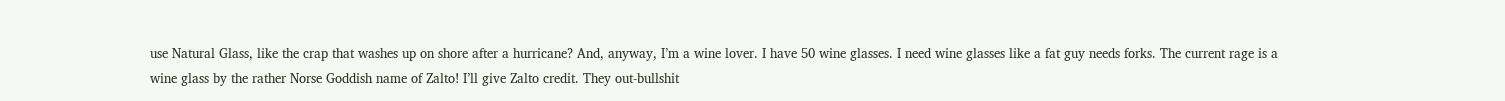use Natural Glass, like the crap that washes up on shore after a hurricane? And, anyway, I’m a wine lover. I have 50 wine glasses. I need wine glasses like a fat guy needs forks. The current rage is a wine glass by the rather Norse Goddish name of Zalto! I’ll give Zalto credit. They out-bullshit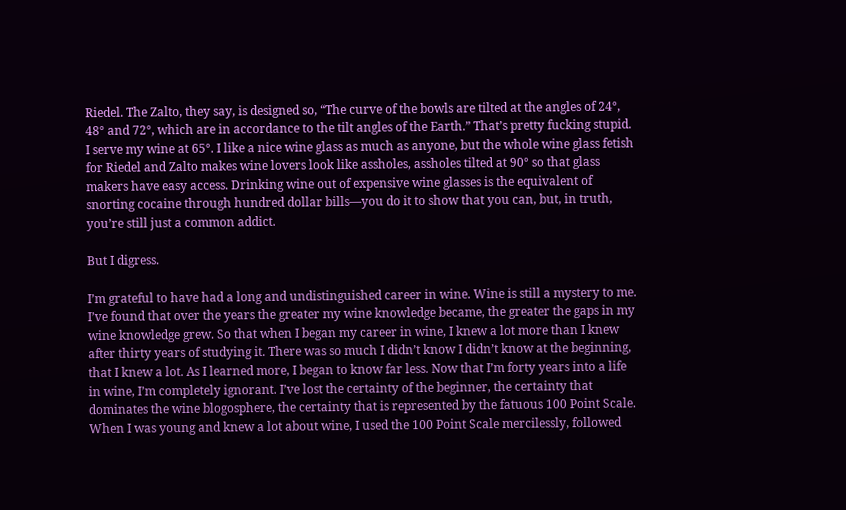Riedel. The Zalto, they say, is designed so, “The curve of the bowls are tilted at the angles of 24°, 48° and 72°, which are in accordance to the tilt angles of the Earth.” That’s pretty fucking stupid. I serve my wine at 65°. I like a nice wine glass as much as anyone, but the whole wine glass fetish for Riedel and Zalto makes wine lovers look like assholes, assholes tilted at 90° so that glass makers have easy access. Drinking wine out of expensive wine glasses is the equivalent of snorting cocaine through hundred dollar bills—you do it to show that you can, but, in truth, you’re still just a common addict.

But I digress.

I’m grateful to have had a long and undistinguished career in wine. Wine is still a mystery to me. I’ve found that over the years the greater my wine knowledge became, the greater the gaps in my wine knowledge grew. So that when I began my career in wine, I knew a lot more than I knew after thirty years of studying it. There was so much I didn’t know I didn’t know at the beginning, that I knew a lot. As I learned more, I began to know far less. Now that I’m forty years into a life in wine, I’m completely ignorant. I’ve lost the certainty of the beginner, the certainty that dominates the wine blogosphere, the certainty that is represented by the fatuous 100 Point Scale. When I was young and knew a lot about wine, I used the 100 Point Scale mercilessly, followed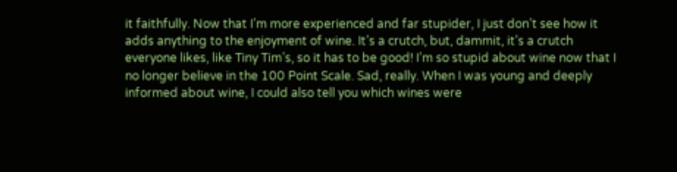it faithfully. Now that I’m more experienced and far stupider, I just don’t see how it adds anything to the enjoyment of wine. It’s a crutch, but, dammit, it’s a crutch everyone likes, like Tiny Tim’s, so it has to be good! I’m so stupid about wine now that I no longer believe in the 100 Point Scale. Sad, really. When I was young and deeply informed about wine, I could also tell you which wines were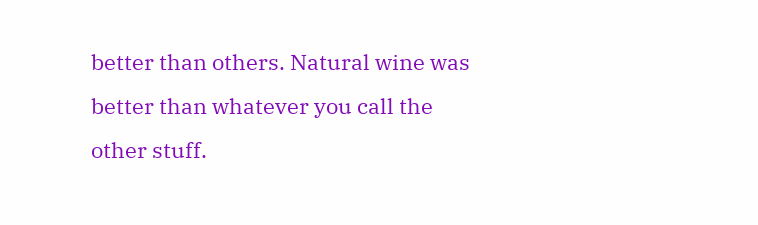better than others. Natural wine was better than whatever you call the other stuff.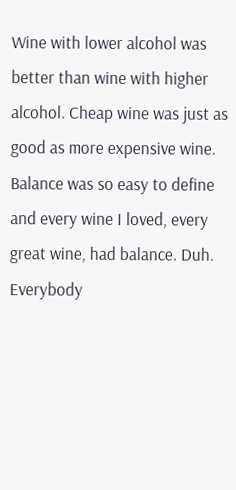Wine with lower alcohol was better than wine with higher alcohol. Cheap wine was just as good as more expensive wine. Balance was so easy to define and every wine I loved, every great wine, had balance. Duh. Everybody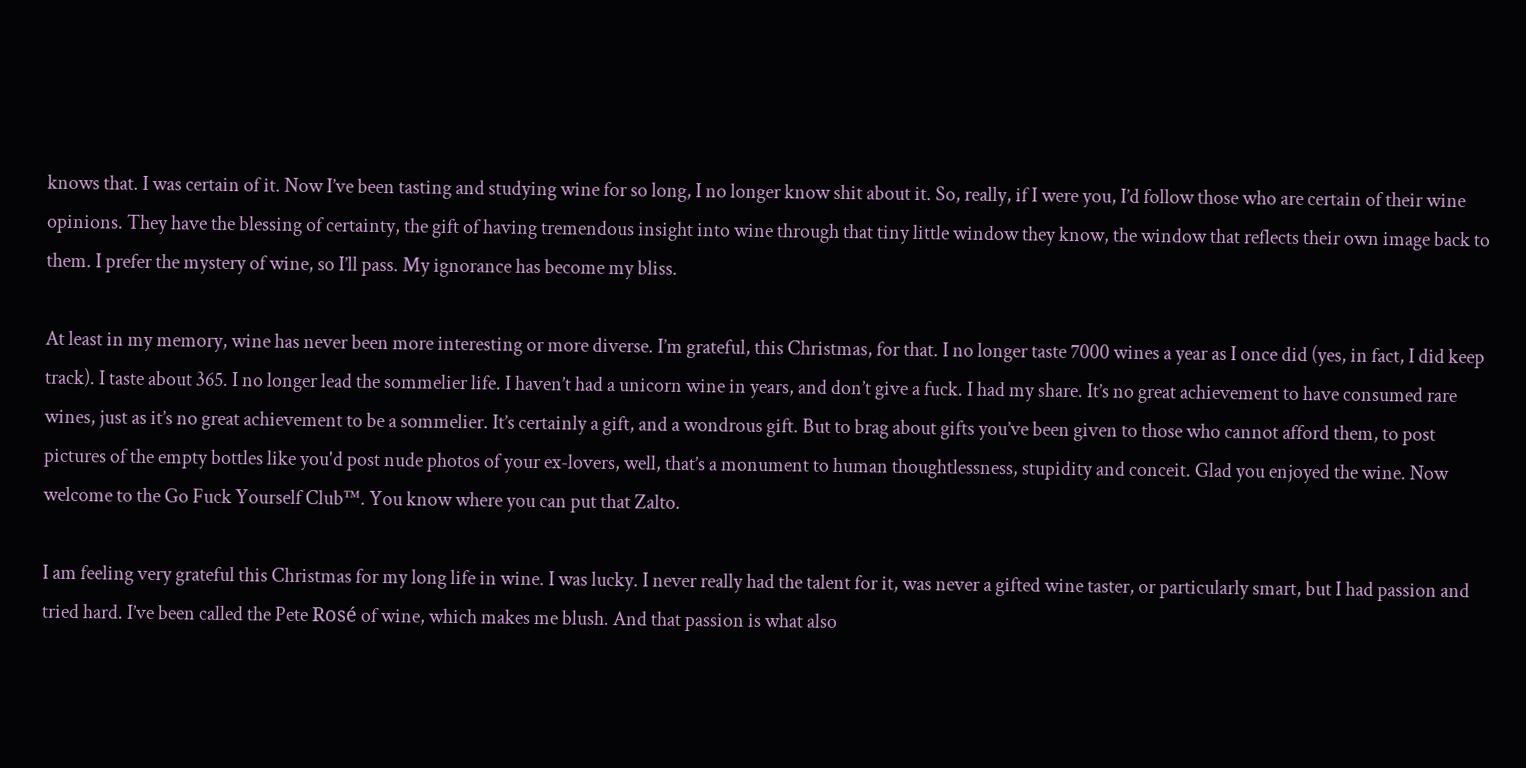knows that. I was certain of it. Now I’ve been tasting and studying wine for so long, I no longer know shit about it. So, really, if I were you, I’d follow those who are certain of their wine opinions. They have the blessing of certainty, the gift of having tremendous insight into wine through that tiny little window they know, the window that reflects their own image back to them. I prefer the mystery of wine, so I’ll pass. My ignorance has become my bliss.

At least in my memory, wine has never been more interesting or more diverse. I’m grateful, this Christmas, for that. I no longer taste 7000 wines a year as I once did (yes, in fact, I did keep track). I taste about 365. I no longer lead the sommelier life. I haven’t had a unicorn wine in years, and don’t give a fuck. I had my share. It’s no great achievement to have consumed rare wines, just as it’s no great achievement to be a sommelier. It’s certainly a gift, and a wondrous gift. But to brag about gifts you’ve been given to those who cannot afford them, to post pictures of the empty bottles like you'd post nude photos of your ex-lovers, well, that’s a monument to human thoughtlessness, stupidity and conceit. Glad you enjoyed the wine. Now welcome to the Go Fuck Yourself Club™. You know where you can put that Zalto.

I am feeling very grateful this Christmas for my long life in wine. I was lucky. I never really had the talent for it, was never a gifted wine taster, or particularly smart, but I had passion and tried hard. I’ve been called the Pete Rosé of wine, which makes me blush. And that passion is what also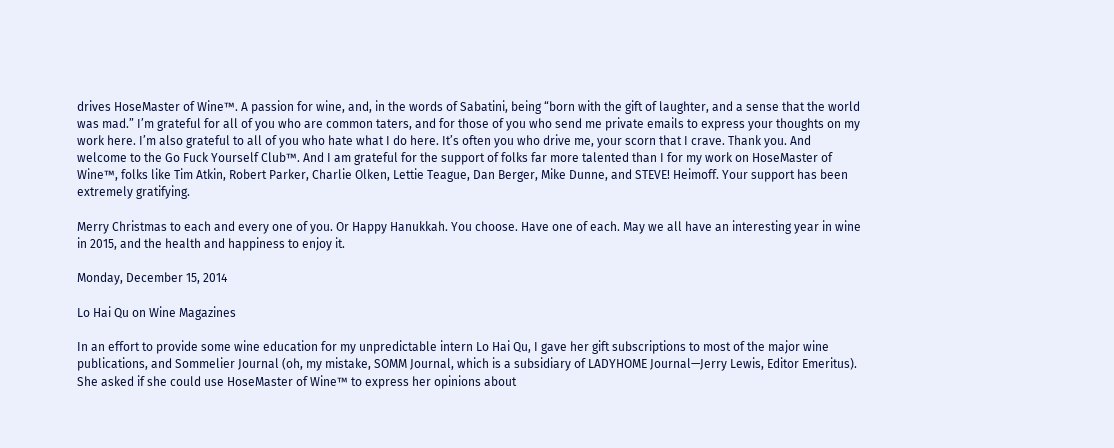drives HoseMaster of Wine™. A passion for wine, and, in the words of Sabatini, being “born with the gift of laughter, and a sense that the world was mad.” I’m grateful for all of you who are common taters, and for those of you who send me private emails to express your thoughts on my work here. I’m also grateful to all of you who hate what I do here. It’s often you who drive me, your scorn that I crave. Thank you. And welcome to the Go Fuck Yourself Club™. And I am grateful for the support of folks far more talented than I for my work on HoseMaster of Wine™, folks like Tim Atkin, Robert Parker, Charlie Olken, Lettie Teague, Dan Berger, Mike Dunne, and STEVE! Heimoff. Your support has been extremely gratifying.

Merry Christmas to each and every one of you. Or Happy Hanukkah. You choose. Have one of each. May we all have an interesting year in wine in 2015, and the health and happiness to enjoy it.

Monday, December 15, 2014

Lo Hai Qu on Wine Magazines

In an effort to provide some wine education for my unpredictable intern Lo Hai Qu, I gave her gift subscriptions to most of the major wine publications, and Sommelier Journal (oh, my mistake, SOMM Journal, which is a subsidiary of LADYHOME Journal—Jerry Lewis, Editor Emeritus).  She asked if she could use HoseMaster of Wine™ to express her opinions about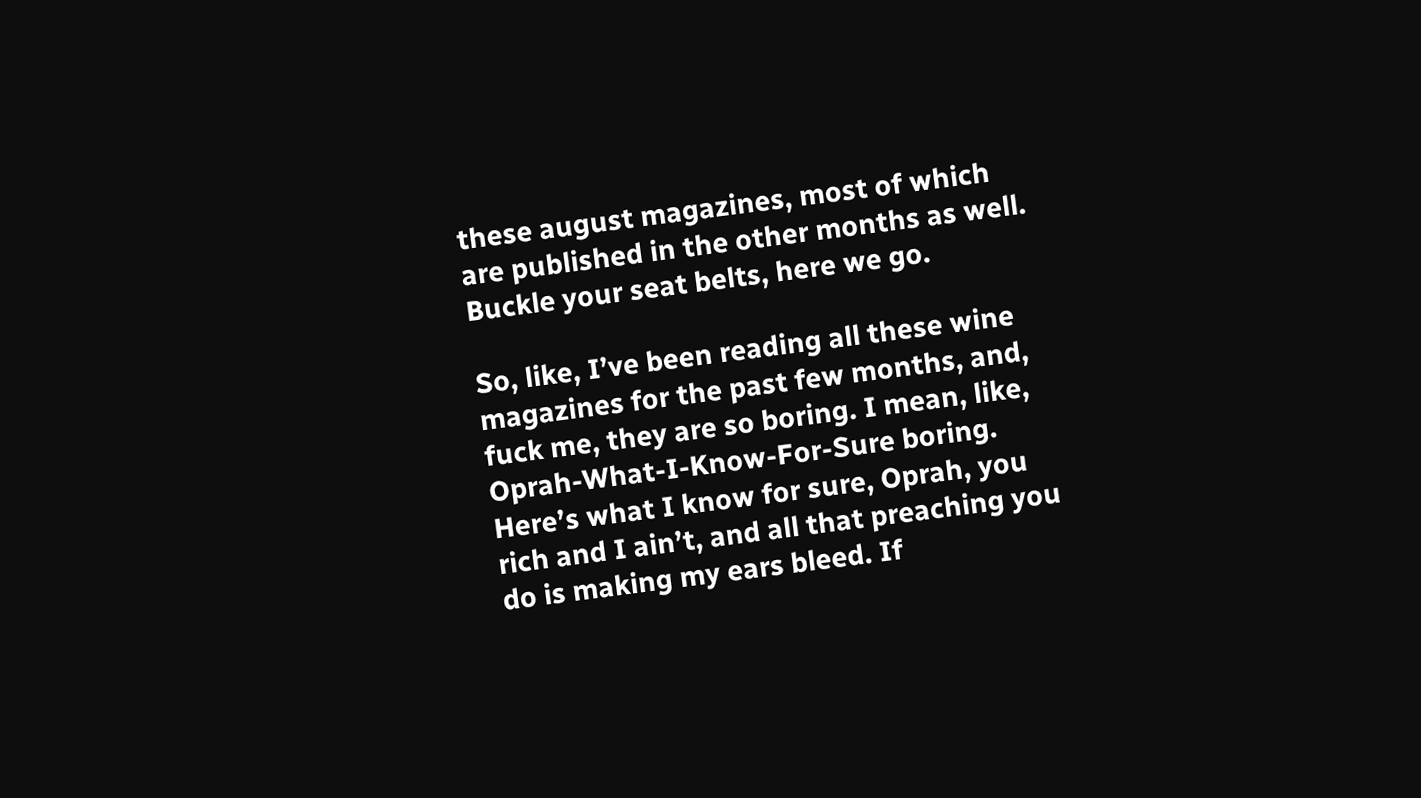these august magazines, most of which are published in the other months as well. Buckle your seat belts, here we go.

So, like, I’ve been reading all these wine magazines for the past few months, and, fuck me, they are so boring. I mean, like, Oprah-What-I-Know-For-Sure boring. Here’s what I know for sure, Oprah, you rich and I ain’t, and all that preaching you do is making my ears bleed. If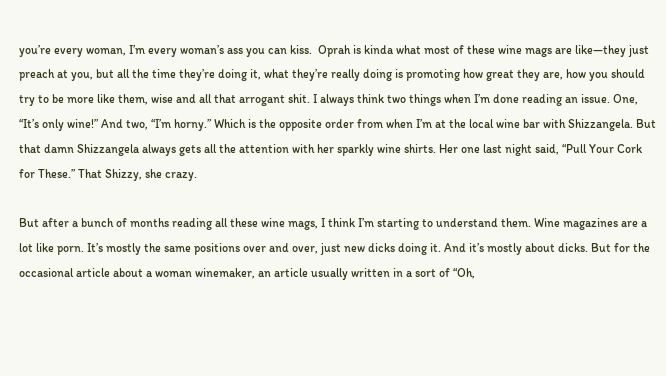you’re every woman, I’m every woman’s ass you can kiss.  Oprah is kinda what most of these wine mags are like—they just preach at you, but all the time they’re doing it, what they’re really doing is promoting how great they are, how you should try to be more like them, wise and all that arrogant shit. I always think two things when I’m done reading an issue. One, “It’s only wine!” And two, “I’m horny.” Which is the opposite order from when I’m at the local wine bar with Shizzangela. But that damn Shizzangela always gets all the attention with her sparkly wine shirts. Her one last night said, “Pull Your Cork for These.” That Shizzy, she crazy.

But after a bunch of months reading all these wine mags, I think I’m starting to understand them. Wine magazines are a lot like porn. It’s mostly the same positions over and over, just new dicks doing it. And it’s mostly about dicks. But for the occasional article about a woman winemaker, an article usually written in a sort of “Oh,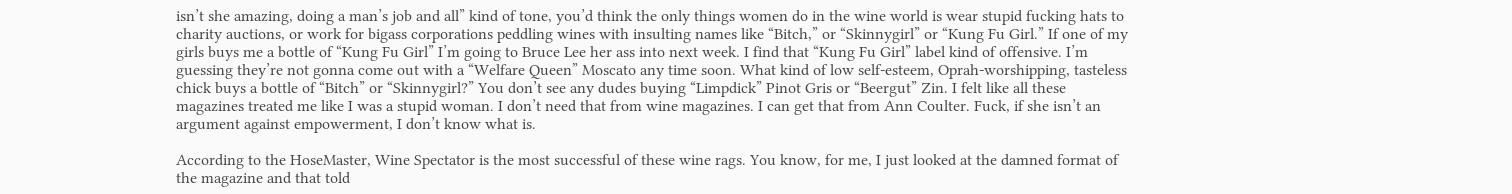isn’t she amazing, doing a man’s job and all” kind of tone, you’d think the only things women do in the wine world is wear stupid fucking hats to charity auctions, or work for bigass corporations peddling wines with insulting names like “Bitch,” or “Skinnygirl” or “Kung Fu Girl.” If one of my girls buys me a bottle of “Kung Fu Girl” I’m going to Bruce Lee her ass into next week. I find that “Kung Fu Girl” label kind of offensive. I’m guessing they’re not gonna come out with a “Welfare Queen” Moscato any time soon. What kind of low self-esteem, Oprah-worshipping, tasteless chick buys a bottle of “Bitch” or “Skinnygirl?” You don’t see any dudes buying “Limpdick” Pinot Gris or “Beergut” Zin. I felt like all these magazines treated me like I was a stupid woman. I don’t need that from wine magazines. I can get that from Ann Coulter. Fuck, if she isn’t an argument against empowerment, I don’t know what is.

According to the HoseMaster, Wine Spectator is the most successful of these wine rags. You know, for me, I just looked at the damned format of the magazine and that told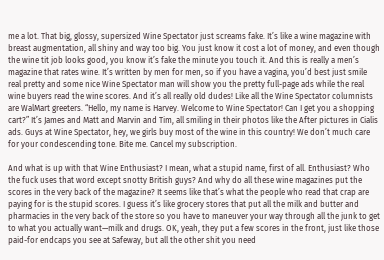me a lot. That big, glossy, supersized Wine Spectator just screams fake. It’s like a wine magazine with breast augmentation, all shiny and way too big. You just know it cost a lot of money, and even though the wine tit job looks good, you know it’s fake the minute you touch it. And this is really a men’s magazine that rates wine. It’s written by men for men, so if you have a vagina, you’d best just smile real pretty and some nice Wine Spectator man will show you the pretty full-page ads while the real wine buyers read the wine scores. And it’s all really old dudes! Like all the Wine Spectator columnists are WalMart greeters. “Hello, my name is Harvey. Welcome to Wine Spectator! Can I get you a shopping cart?” It’s James and Matt and Marvin and Tim, all smiling in their photos like the After pictures in Cialis ads. Guys at Wine Spectator, hey, we girls buy most of the wine in this country! We don’t much care for your condescending tone. Bite me. Cancel my subscription.

And what is up with that Wine Enthusiast? I mean, what a stupid name, first of all. Enthusiast? Who the fuck uses that word except snotty British guys? And why do all these wine magazines put the scores in the very back of the magazine? It seems like that’s what the people who read that crap are paying for is the stupid scores. I guess it’s like grocery stores that put all the milk and butter and pharmacies in the very back of the store so you have to maneuver your way through all the junk to get to what you actually want—milk and drugs. OK, yeah, they put a few scores in the front, just like those paid-for endcaps you see at Safeway, but all the other shit you need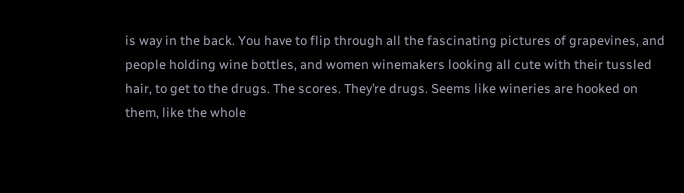is way in the back. You have to flip through all the fascinating pictures of grapevines, and people holding wine bottles, and women winemakers looking all cute with their tussled hair, to get to the drugs. The scores. They’re drugs. Seems like wineries are hooked on them, like the whole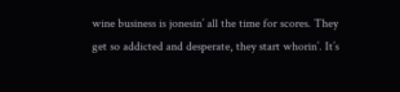wine business is jonesin’ all the time for scores. They get so addicted and desperate, they start whorin’. It’s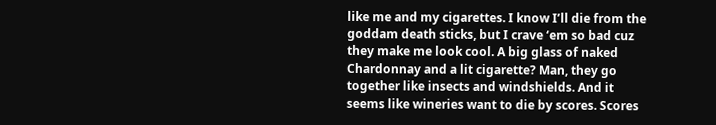like me and my cigarettes. I know I’ll die from the goddam death sticks, but I crave ‘em so bad cuz they make me look cool. A big glass of naked Chardonnay and a lit cigarette? Man, they go together like insects and windshields. And it seems like wineries want to die by scores. Scores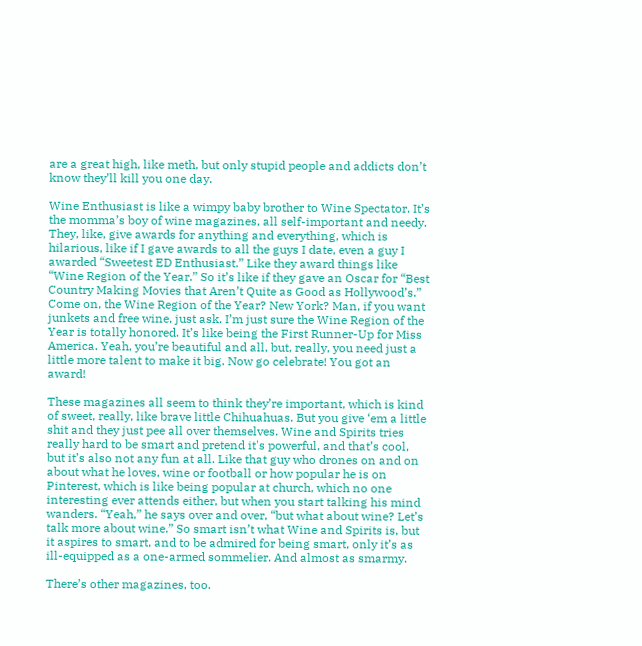are a great high, like meth, but only stupid people and addicts don’t know they’ll kill you one day.

Wine Enthusiast is like a wimpy baby brother to Wine Spectator. It’s the momma’s boy of wine magazines, all self-important and needy. They, like, give awards for anything and everything, which is hilarious, like if I gave awards to all the guys I date, even a guy I awarded “Sweetest ED Enthusiast.” Like they award things like “Wine Region of the Year.” So it’s like if they gave an Oscar for “Best Country Making Movies that Aren’t Quite as Good as Hollywood’s.” Come on, the Wine Region of the Year? New York? Man, if you want junkets and free wine, just ask. I’m just sure the Wine Region of the Year is totally honored. It’s like being the First Runner-Up for Miss America. Yeah, you’re beautiful and all, but, really, you need just a little more talent to make it big. Now go celebrate! You got an award!

These magazines all seem to think they’re important, which is kind of sweet, really, like brave little Chihuahuas. But you give ‘em a little shit and they just pee all over themselves. Wine and Spirits tries really hard to be smart and pretend it's powerful, and that’s cool, but it’s also not any fun at all. Like that guy who drones on and on about what he loves, wine or football or how popular he is on Pinterest, which is like being popular at church, which no one interesting ever attends either, but when you start talking his mind wanders. “Yeah,” he says over and over, “but what about wine? Let’s talk more about wine.” So smart isn’t what Wine and Spirits is, but it aspires to smart, and to be admired for being smart, only it’s as ill-equipped as a one-armed sommelier. And almost as smarmy.

There’s other magazines, too.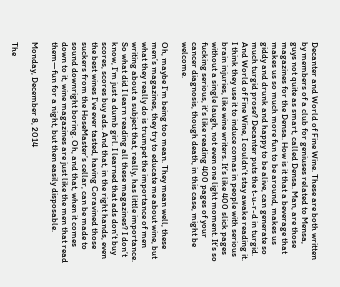Decanter and World of Fine Wine. These are both written by members of a club for geniuses related to Mensa, guys not quite as smart, called Densa. Man, are those magazines for the Densa. How is it that a beverage that makes us so much more fun to be around, makes us giddy and drunk and happy to be alive, can generate so much turgid prose? Decanter puts the t-u-r-d in turgid. And World of Fine Wine, I couldn’t stay awake reading it. I think they use it to induce comas in people with serious brain injuries, like wine writers. It’s like 400 slick pages without a single laugh, not even one light moment. It’s so fucking serious, it’s like reading 400 pages of your cancer diagnosis, though death, in this case, might be welcome.

Oh, maybe I’m being too mean. They mean well, these men’s magazines, they try to educate me about wine, but what they really do is trumpet the importance of men writing about a subject that, really, has little importance. So what did I learn reading all these magazines? I don’t know, I’m just a dumb girl. I learned that ads don’t buy scores, scores buy ads. And that, in the right hands, even the best wines I’ve ever tasted, having Coravined those suckers from the HoseMaster’s cellar, can be made to sound downright boring. Oh, and that, when it comes down to it, wine magazines are just like the men that read them—fun for a night, but then easily disposable.

Monday, December 8, 2014

The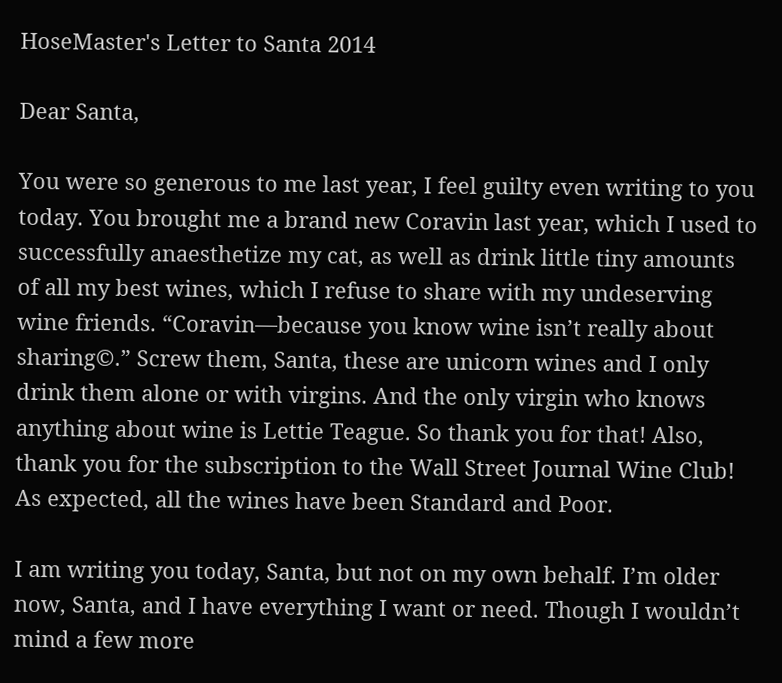HoseMaster's Letter to Santa 2014

Dear Santa,

You were so generous to me last year, I feel guilty even writing to you today. You brought me a brand new Coravin last year, which I used to successfully anaesthetize my cat, as well as drink little tiny amounts of all my best wines, which I refuse to share with my undeserving wine friends. “Coravin—because you know wine isn’t really about sharing©.” Screw them, Santa, these are unicorn wines and I only drink them alone or with virgins. And the only virgin who knows anything about wine is Lettie Teague. So thank you for that! Also, thank you for the subscription to the Wall Street Journal Wine Club! As expected, all the wines have been Standard and Poor.

I am writing you today, Santa, but not on my own behalf. I’m older now, Santa, and I have everything I want or need. Though I wouldn’t mind a few more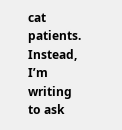cat patients. Instead, I’m writing to ask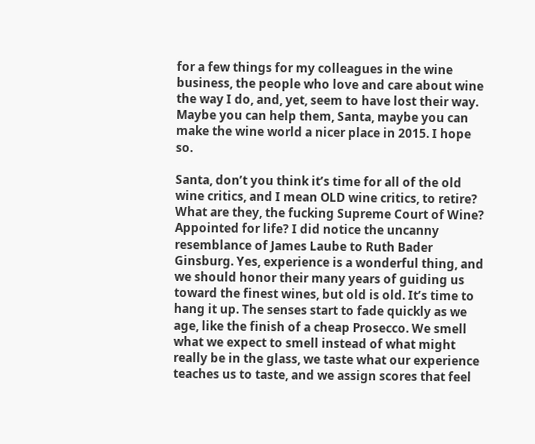for a few things for my colleagues in the wine business, the people who love and care about wine the way I do, and, yet, seem to have lost their way. Maybe you can help them, Santa, maybe you can make the wine world a nicer place in 2015. I hope so.

Santa, don’t you think it’s time for all of the old wine critics, and I mean OLD wine critics, to retire? What are they, the fucking Supreme Court of Wine? Appointed for life? I did notice the uncanny resemblance of James Laube to Ruth Bader Ginsburg. Yes, experience is a wonderful thing, and we should honor their many years of guiding us toward the finest wines, but old is old. It’s time to hang it up. The senses start to fade quickly as we age, like the finish of a cheap Prosecco. We smell what we expect to smell instead of what might really be in the glass, we taste what our experience teaches us to taste, and we assign scores that feel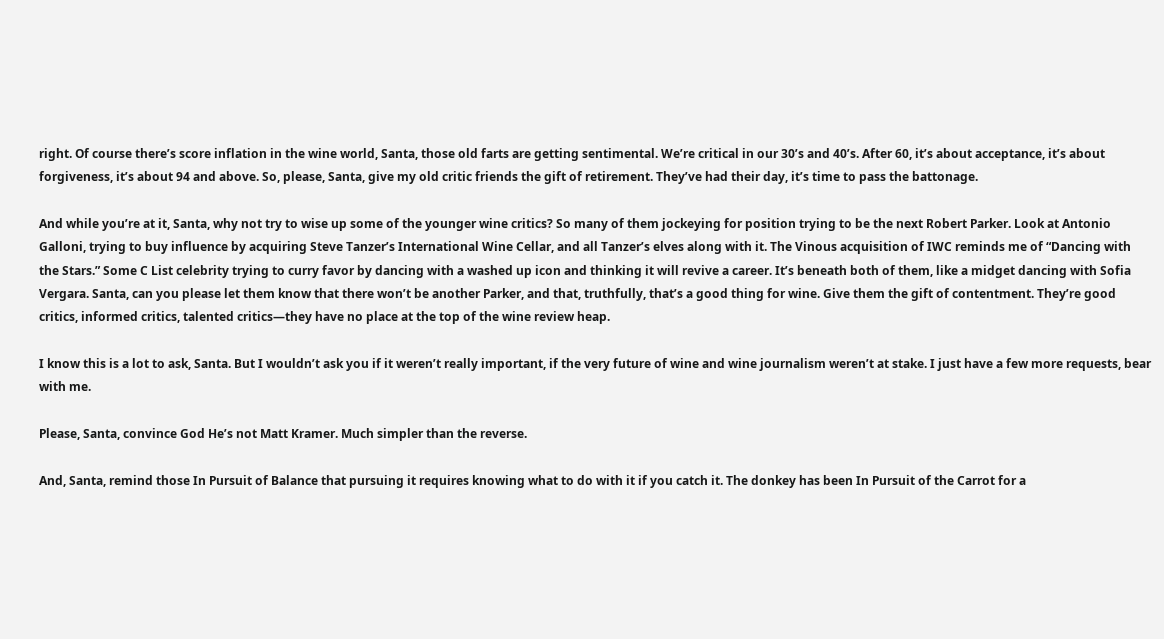right. Of course there’s score inflation in the wine world, Santa, those old farts are getting sentimental. We’re critical in our 30’s and 40’s. After 60, it’s about acceptance, it’s about forgiveness, it’s about 94 and above. So, please, Santa, give my old critic friends the gift of retirement. They’ve had their day, it’s time to pass the battonage.

And while you’re at it, Santa, why not try to wise up some of the younger wine critics? So many of them jockeying for position trying to be the next Robert Parker. Look at Antonio Galloni, trying to buy influence by acquiring Steve Tanzer’s International Wine Cellar, and all Tanzer’s elves along with it. The Vinous acquisition of IWC reminds me of “Dancing with the Stars.” Some C List celebrity trying to curry favor by dancing with a washed up icon and thinking it will revive a career. It’s beneath both of them, like a midget dancing with Sofia Vergara. Santa, can you please let them know that there won’t be another Parker, and that, truthfully, that’s a good thing for wine. Give them the gift of contentment. They’re good critics, informed critics, talented critics—they have no place at the top of the wine review heap.

I know this is a lot to ask, Santa. But I wouldn’t ask you if it weren’t really important, if the very future of wine and wine journalism weren’t at stake. I just have a few more requests, bear with me.

Please, Santa, convince God He’s not Matt Kramer. Much simpler than the reverse.

And, Santa, remind those In Pursuit of Balance that pursuing it requires knowing what to do with it if you catch it. The donkey has been In Pursuit of the Carrot for a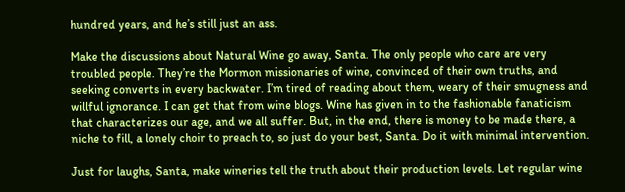hundred years, and he’s still just an ass.

Make the discussions about Natural Wine go away, Santa. The only people who care are very troubled people. They’re the Mormon missionaries of wine, convinced of their own truths, and seeking converts in every backwater. I’m tired of reading about them, weary of their smugness and willful ignorance. I can get that from wine blogs. Wine has given in to the fashionable fanaticism that characterizes our age, and we all suffer. But, in the end, there is money to be made there, a niche to fill, a lonely choir to preach to, so just do your best, Santa. Do it with minimal intervention.

Just for laughs, Santa, make wineries tell the truth about their production levels. Let regular wine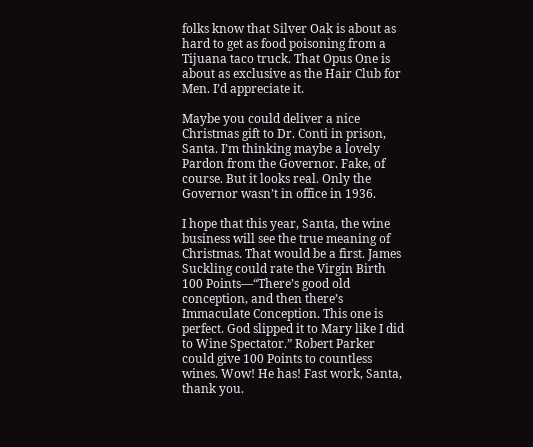folks know that Silver Oak is about as hard to get as food poisoning from a Tijuana taco truck. That Opus One is about as exclusive as the Hair Club for Men. I’d appreciate it.

Maybe you could deliver a nice Christmas gift to Dr. Conti in prison, Santa. I’m thinking maybe a lovely Pardon from the Governor. Fake, of course. But it looks real. Only the Governor wasn’t in office in 1936.

I hope that this year, Santa, the wine business will see the true meaning of Christmas. That would be a first. James Suckling could rate the Virgin Birth 100 Points—“There’s good old conception, and then there’s Immaculate Conception. This one is perfect. God slipped it to Mary like I did to Wine Spectator.” Robert Parker could give 100 Points to countless wines. Wow! He has! Fast work, Santa, thank you.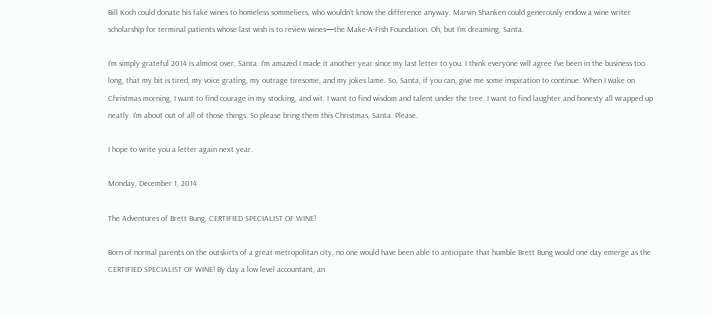Bill Koch could donate his fake wines to homeless sommeliers, who wouldn’t know the difference anyway. Marvin Shanken could generously endow a wine writer scholarship for terminal patients whose last wish is to review wines—the Make-A-Fish Foundation. Oh, but I’m dreaming, Santa.

I’m simply grateful 2014 is almost over, Santa. I’m amazed I made it another year since my last letter to you. I think everyone will agree I’ve been in the business too long, that my bit is tired, my voice grating, my outrage tiresome, and my jokes lame. So, Santa, if you can, give me some inspiration to continue. When I wake on Christmas morning, I want to find courage in my stocking, and wit. I want to find wisdom and talent under the tree. I want to find laughter and honesty all wrapped up neatly. I’m about out of all of those things. So please bring them this Christmas, Santa. Please.

I hope to write you a letter again next year.

Monday, December 1, 2014

The Adventures of Brett Bung, CERTIFIED SPECIALIST OF WINE!

Born of normal parents on the outskirts of a great metropolitan city, no one would have been able to anticipate that humble Brett Bung would one day emerge as the CERTIFIED SPECIALIST OF WINE! By day a low level accountant, an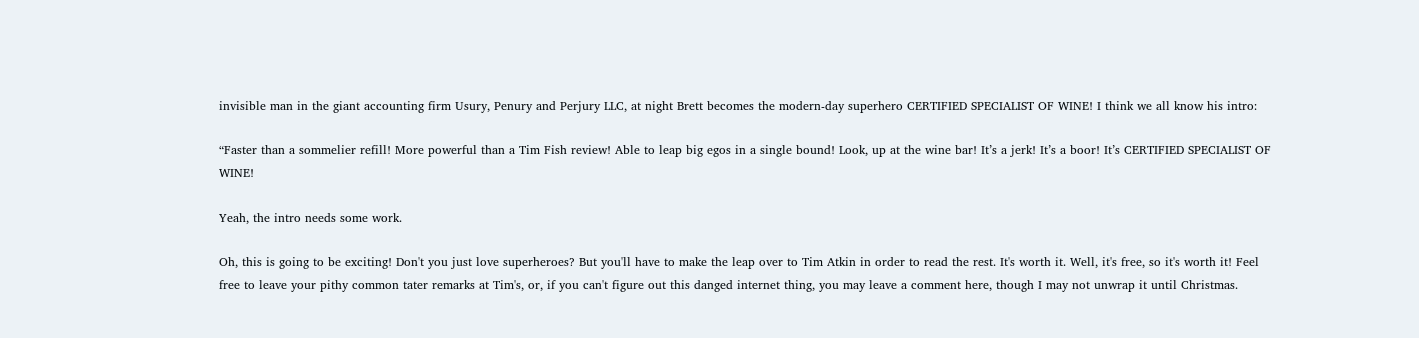invisible man in the giant accounting firm Usury, Penury and Perjury LLC, at night Brett becomes the modern-day superhero CERTIFIED SPECIALIST OF WINE! I think we all know his intro:

“Faster than a sommelier refill! More powerful than a Tim Fish review! Able to leap big egos in a single bound! Look, up at the wine bar! It’s a jerk! It’s a boor! It’s CERTIFIED SPECIALIST OF WINE!

Yeah, the intro needs some work.

Oh, this is going to be exciting! Don't you just love superheroes? But you'll have to make the leap over to Tim Atkin in order to read the rest. It's worth it. Well, it's free, so it's worth it! Feel free to leave your pithy common tater remarks at Tim's, or, if you can't figure out this danged internet thing, you may leave a comment here, though I may not unwrap it until Christmas.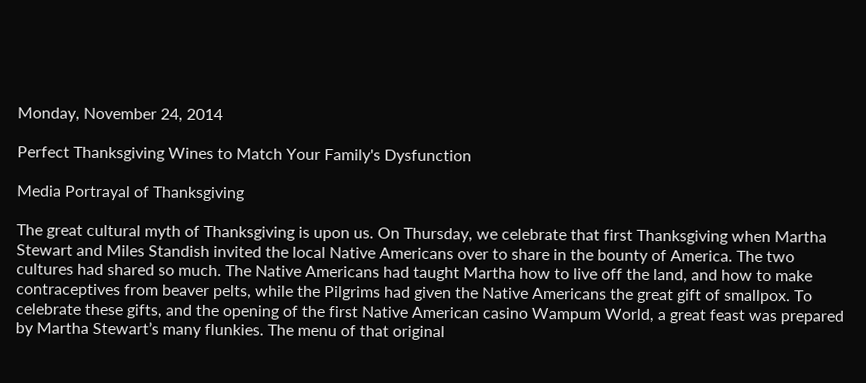Monday, November 24, 2014

Perfect Thanksgiving Wines to Match Your Family's Dysfunction

Media Portrayal of Thanksgiving

The great cultural myth of Thanksgiving is upon us. On Thursday, we celebrate that first Thanksgiving when Martha Stewart and Miles Standish invited the local Native Americans over to share in the bounty of America. The two cultures had shared so much. The Native Americans had taught Martha how to live off the land, and how to make contraceptives from beaver pelts, while the Pilgrims had given the Native Americans the great gift of smallpox. To celebrate these gifts, and the opening of the first Native American casino Wampum World, a great feast was prepared by Martha Stewart’s many flunkies. The menu of that original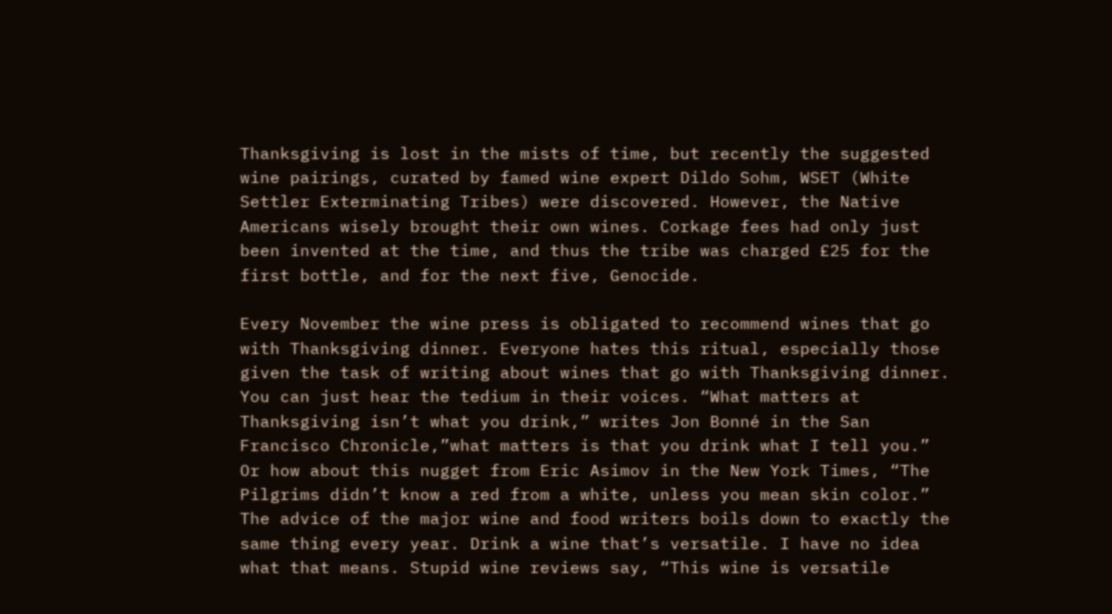Thanksgiving is lost in the mists of time, but recently the suggested wine pairings, curated by famed wine expert Dildo Sohm, WSET (White Settler Exterminating Tribes) were discovered. However, the Native Americans wisely brought their own wines. Corkage fees had only just been invented at the time, and thus the tribe was charged £25 for the first bottle, and for the next five, Genocide.

Every November the wine press is obligated to recommend wines that go with Thanksgiving dinner. Everyone hates this ritual, especially those given the task of writing about wines that go with Thanksgiving dinner. You can just hear the tedium in their voices. “What matters at Thanksgiving isn’t what you drink,” writes Jon Bonné in the San Francisco Chronicle,”what matters is that you drink what I tell you.” Or how about this nugget from Eric Asimov in the New York Times, “The Pilgrims didn’t know a red from a white, unless you mean skin color.” The advice of the major wine and food writers boils down to exactly the same thing every year. Drink a wine that’s versatile. I have no idea what that means. Stupid wine reviews say, “This wine is versatile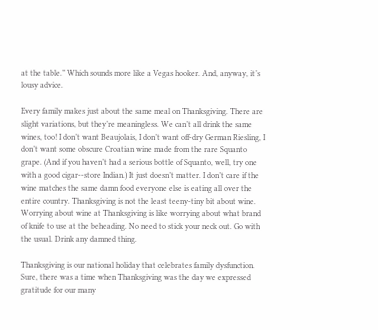at the table.” Which sounds more like a Vegas hooker. And, anyway, it’s lousy advice.

Every family makes just about the same meal on Thanksgiving. There are slight variations, but they’re meaningless. We can’t all drink the same wines, too! I don’t want Beaujolais, I don’t want off-dry German Riesling, I don’t want some obscure Croatian wine made from the rare Squanto grape. (And if you haven’t had a serious bottle of Squanto, well, try one with a good cigar--store Indian.) It just doesn’t matter. I don’t care if the wine matches the same damn food everyone else is eating all over the entire country. Thanksgiving is not the least teeny-tiny bit about wine. Worrying about wine at Thanksgiving is like worrying about what brand of knife to use at the beheading. No need to stick your neck out. Go with the usual. Drink any damned thing.

Thanksgiving is our national holiday that celebrates family dysfunction. Sure, there was a time when Thanksgiving was the day we expressed gratitude for our many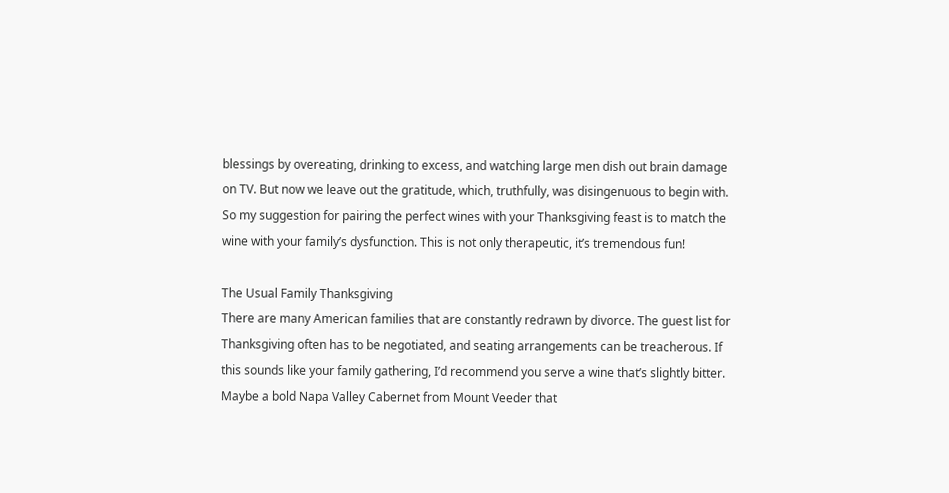blessings by overeating, drinking to excess, and watching large men dish out brain damage on TV. But now we leave out the gratitude, which, truthfully, was disingenuous to begin with. So my suggestion for pairing the perfect wines with your Thanksgiving feast is to match the wine with your family’s dysfunction. This is not only therapeutic, it’s tremendous fun!

The Usual Family Thanksgiving
There are many American families that are constantly redrawn by divorce. The guest list for Thanksgiving often has to be negotiated, and seating arrangements can be treacherous. If this sounds like your family gathering, I’d recommend you serve a wine that’s slightly bitter. Maybe a bold Napa Valley Cabernet from Mount Veeder that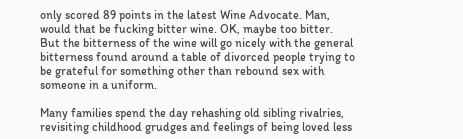only scored 89 points in the latest Wine Advocate. Man, would that be fucking bitter wine. OK, maybe too bitter. But the bitterness of the wine will go nicely with the general bitterness found around a table of divorced people trying to be grateful for something other than rebound sex with someone in a uniform.

Many families spend the day rehashing old sibling rivalries, revisiting childhood grudges and feelings of being loved less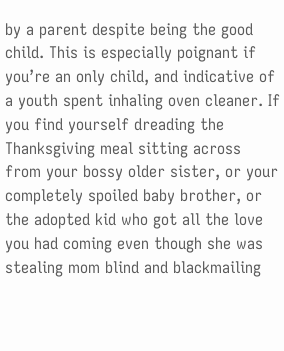by a parent despite being the good child. This is especially poignant if you’re an only child, and indicative of a youth spent inhaling oven cleaner. If you find yourself dreading the Thanksgiving meal sitting across from your bossy older sister, or your completely spoiled baby brother, or the adopted kid who got all the love you had coming even though she was stealing mom blind and blackmailing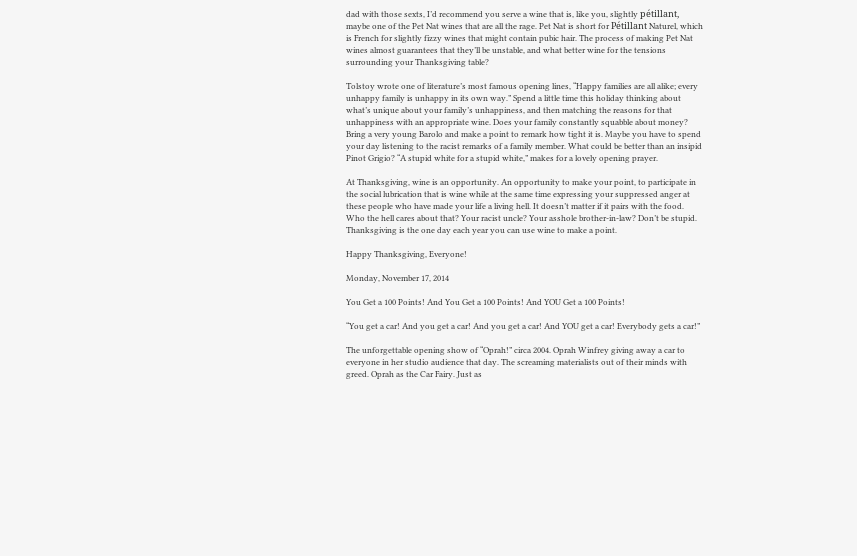dad with those sexts, I’d recommend you serve a wine that is, like you, slightly pétillant, maybe one of the Pet Nat wines that are all the rage. Pet Nat is short for Pétillant Naturel, which is French for slightly fizzy wines that might contain pubic hair. The process of making Pet Nat wines almost guarantees that they’ll be unstable, and what better wine for the tensions surrounding your Thanksgiving table?

Tolstoy wrote one of literature’s most famous opening lines, “Happy families are all alike; every unhappy family is unhappy in its own way.” Spend a little time this holiday thinking about what’s unique about your family’s unhappiness, and then matching the reasons for that unhappiness with an appropriate wine. Does your family constantly squabble about money? Bring a very young Barolo and make a point to remark how tight it is. Maybe you have to spend your day listening to the racist remarks of a family member. What could be better than an insipid Pinot Grigio? “A stupid white for a stupid white,” makes for a lovely opening prayer.

At Thanksgiving, wine is an opportunity. An opportunity to make your point, to participate in the social lubrication that is wine while at the same time expressing your suppressed anger at these people who have made your life a living hell. It doesn’t matter if it pairs with the food. Who the hell cares about that? Your racist uncle? Your asshole brother-in-law? Don’t be stupid. Thanksgiving is the one day each year you can use wine to make a point.

Happy Thanksgiving, Everyone!

Monday, November 17, 2014

You Get a 100 Points! And You Get a 100 Points! And YOU Get a 100 Points!

“You get a car! And you get a car! And you get a car! And YOU get a car! Everybody gets a car!”

The unforgettable opening show of “Oprah!” circa 2004. Oprah Winfrey giving away a car to everyone in her studio audience that day. The screaming materialists out of their minds with greed. Oprah as the Car Fairy. Just as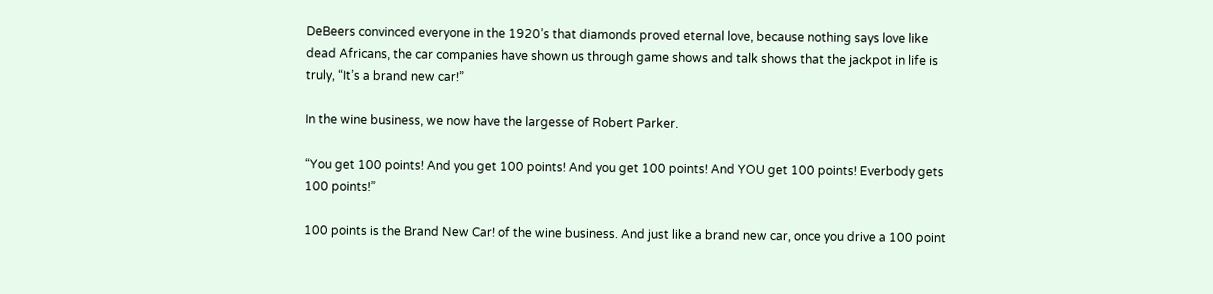DeBeers convinced everyone in the 1920’s that diamonds proved eternal love, because nothing says love like dead Africans, the car companies have shown us through game shows and talk shows that the jackpot in life is truly, “It’s a brand new car!”

In the wine business, we now have the largesse of Robert Parker.

“You get 100 points! And you get 100 points! And you get 100 points! And YOU get 100 points! Everbody gets 100 points!”

100 points is the Brand New Car! of the wine business. And just like a brand new car, once you drive a 100 point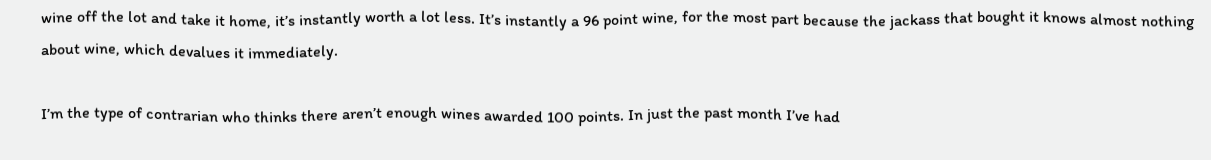wine off the lot and take it home, it’s instantly worth a lot less. It’s instantly a 96 point wine, for the most part because the jackass that bought it knows almost nothing about wine, which devalues it immediately.

I’m the type of contrarian who thinks there aren’t enough wines awarded 100 points. In just the past month I’ve had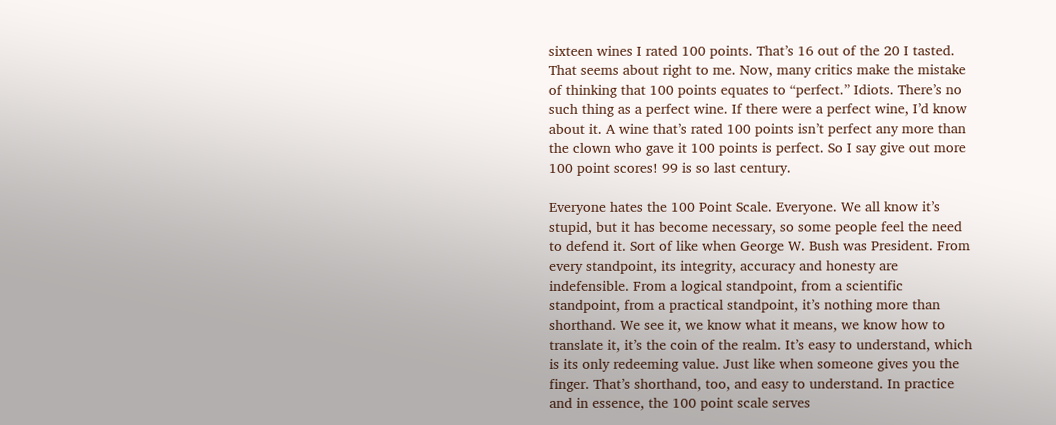sixteen wines I rated 100 points. That’s 16 out of the 20 I tasted. That seems about right to me. Now, many critics make the mistake of thinking that 100 points equates to “perfect.” Idiots. There’s no such thing as a perfect wine. If there were a perfect wine, I’d know about it. A wine that’s rated 100 points isn’t perfect any more than the clown who gave it 100 points is perfect. So I say give out more 100 point scores! 99 is so last century.

Everyone hates the 100 Point Scale. Everyone. We all know it’s stupid, but it has become necessary, so some people feel the need to defend it. Sort of like when George W. Bush was President. From every standpoint, its integrity, accuracy and honesty are indefensible. From a logical standpoint, from a scientific standpoint, from a practical standpoint, it’s nothing more than shorthand. We see it, we know what it means, we know how to translate it, it’s the coin of the realm. It’s easy to understand, which is its only redeeming value. Just like when someone gives you the finger. That’s shorthand, too, and easy to understand. In practice and in essence, the 100 point scale serves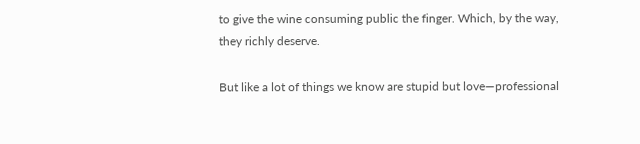to give the wine consuming public the finger. Which, by the way, they richly deserve.

But like a lot of things we know are stupid but love—professional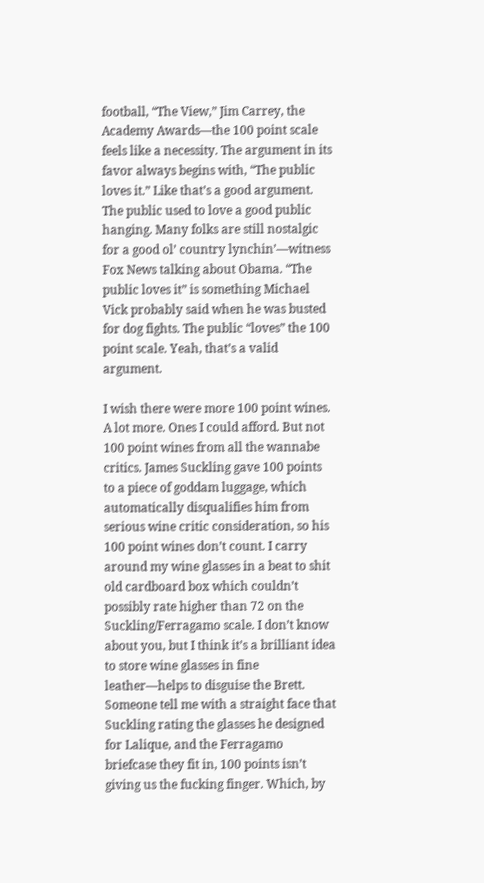football, “The View,” Jim Carrey, the Academy Awards—the 100 point scale feels like a necessity. The argument in its favor always begins with, “The public loves it.” Like that’s a good argument. The public used to love a good public hanging. Many folks are still nostalgic for a good ol’ country lynchin’—witness Fox News talking about Obama. “The public loves it” is something Michael Vick probably said when he was busted for dog fights. The public “loves” the 100 point scale. Yeah, that’s a valid argument.

I wish there were more 100 point wines. A lot more. Ones I could afford. But not 100 point wines from all the wannabe critics. James Suckling gave 100 points to a piece of goddam luggage, which automatically disqualifies him from serious wine critic consideration, so his 100 point wines don’t count. I carry around my wine glasses in a beat to shit old cardboard box which couldn’t possibly rate higher than 72 on the Suckling/Ferragamo scale. I don’t know about you, but I think it’s a brilliant idea to store wine glasses in fine leather—helps to disguise the Brett. Someone tell me with a straight face that Suckling rating the glasses he designed for Lalique, and the Ferragamo briefcase they fit in, 100 points isn’t giving us the fucking finger. Which, by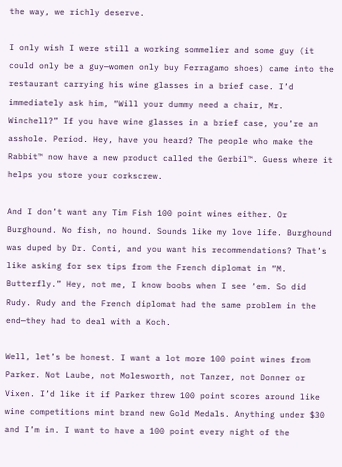the way, we richly deserve.

I only wish I were still a working sommelier and some guy (it could only be a guy—women only buy Ferragamo shoes) came into the restaurant carrying his wine glasses in a brief case. I’d immediately ask him, “Will your dummy need a chair, Mr. Winchell?” If you have wine glasses in a brief case, you’re an asshole. Period. Hey, have you heard? The people who make the Rabbit™ now have a new product called the Gerbil™. Guess where it helps you store your corkscrew.

And I don’t want any Tim Fish 100 point wines either. Or Burghound. No fish, no hound. Sounds like my love life. Burghound was duped by Dr. Conti, and you want his recommendations? That’s like asking for sex tips from the French diplomat in “M. Butterfly.” Hey, not me, I know boobs when I see ‘em. So did Rudy. Rudy and the French diplomat had the same problem in the end—they had to deal with a Koch.

Well, let’s be honest. I want a lot more 100 point wines from Parker. Not Laube, not Molesworth, not Tanzer, not Donner or Vixen. I’d like it if Parker threw 100 point scores around like wine competitions mint brand new Gold Medals. Anything under $30 and I’m in. I want to have a 100 point every night of the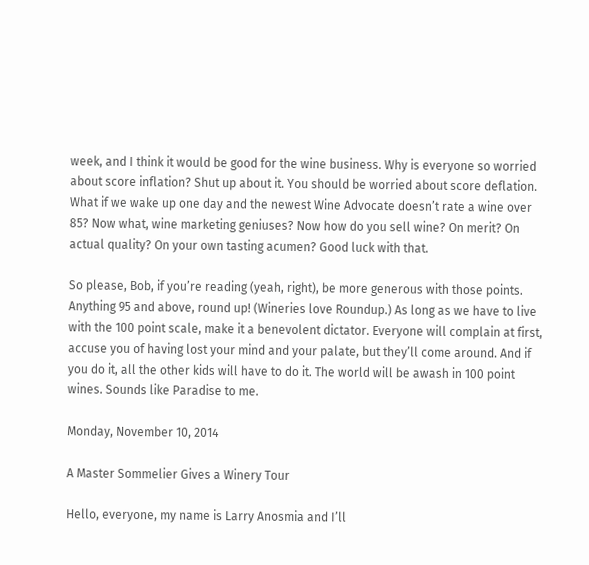week, and I think it would be good for the wine business. Why is everyone so worried about score inflation? Shut up about it. You should be worried about score deflation. What if we wake up one day and the newest Wine Advocate doesn’t rate a wine over 85? Now what, wine marketing geniuses? Now how do you sell wine? On merit? On actual quality? On your own tasting acumen? Good luck with that.

So please, Bob, if you’re reading (yeah, right), be more generous with those points. Anything 95 and above, round up! (Wineries love Roundup.) As long as we have to live with the 100 point scale, make it a benevolent dictator. Everyone will complain at first, accuse you of having lost your mind and your palate, but they’ll come around. And if you do it, all the other kids will have to do it. The world will be awash in 100 point wines. Sounds like Paradise to me.

Monday, November 10, 2014

A Master Sommelier Gives a Winery Tour

Hello, everyone, my name is Larry Anosmia and I’ll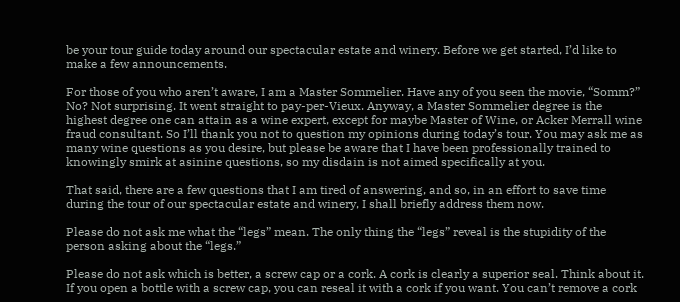be your tour guide today around our spectacular estate and winery. Before we get started, I’d like to make a few announcements.

For those of you who aren’t aware, I am a Master Sommelier. Have any of you seen the movie, “Somm?” No? Not surprising. It went straight to pay-per-Vieux. Anyway, a Master Sommelier degree is the highest degree one can attain as a wine expert, except for maybe Master of Wine, or Acker Merrall wine fraud consultant. So I’ll thank you not to question my opinions during today’s tour. You may ask me as many wine questions as you desire, but please be aware that I have been professionally trained to knowingly smirk at asinine questions, so my disdain is not aimed specifically at you.

That said, there are a few questions that I am tired of answering, and so, in an effort to save time during the tour of our spectacular estate and winery, I shall briefly address them now.

Please do not ask me what the “legs” mean. The only thing the “legs” reveal is the stupidity of the person asking about the “legs.”

Please do not ask which is better, a screw cap or a cork. A cork is clearly a superior seal. Think about it. If you open a bottle with a screw cap, you can reseal it with a cork if you want. You can’t remove a cork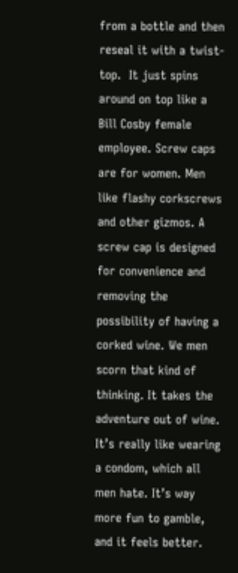from a bottle and then reseal it with a twist-top.  It just spins around on top like a Bill Cosby female employee. Screw caps are for women. Men like flashy corkscrews and other gizmos. A screw cap is designed for convenience and removing the possibility of having a corked wine. We men scorn that kind of thinking. It takes the adventure out of wine. It’s really like wearing a condom, which all men hate. It’s way more fun to gamble, and it feels better.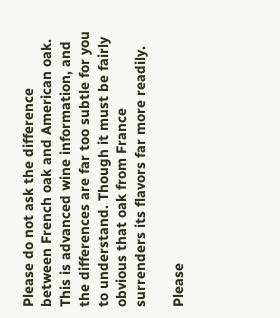Please do not ask the difference between French oak and American oak. This is advanced wine information, and the differences are far too subtle for you to understand. Though it must be fairly obvious that oak from France surrenders its flavors far more readily.

Please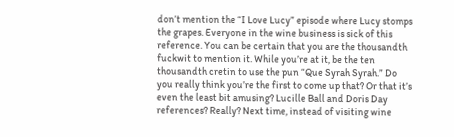don’t mention the “I Love Lucy” episode where Lucy stomps the grapes. Everyone in the wine business is sick of this reference. You can be certain that you are the thousandth fuckwit to mention it. While you’re at it, be the ten thousandth cretin to use the pun “Que Syrah Syrah.” Do you really think you’re the first to come up that? Or that it’s even the least bit amusing? Lucille Ball and Doris Day references? Really? Next time, instead of visiting wine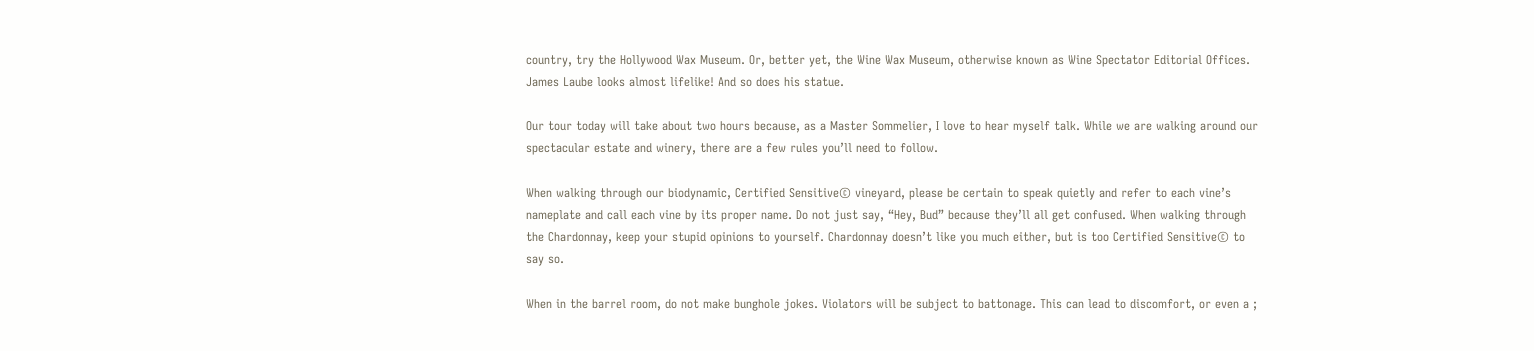country, try the Hollywood Wax Museum. Or, better yet, the Wine Wax Museum, otherwise known as Wine Spectator Editorial Offices. James Laube looks almost lifelike! And so does his statue.

Our tour today will take about two hours because, as a Master Sommelier, I love to hear myself talk. While we are walking around our spectacular estate and winery, there are a few rules you’ll need to follow.

When walking through our biodynamic, Certified Sensitive© vineyard, please be certain to speak quietly and refer to each vine’s nameplate and call each vine by its proper name. Do not just say, “Hey, Bud” because they’ll all get confused. When walking through the Chardonnay, keep your stupid opinions to yourself. Chardonnay doesn’t like you much either, but is too Certified Sensitive© to say so.

When in the barrel room, do not make bunghole jokes. Violators will be subject to battonage. This can lead to discomfort, or even a ;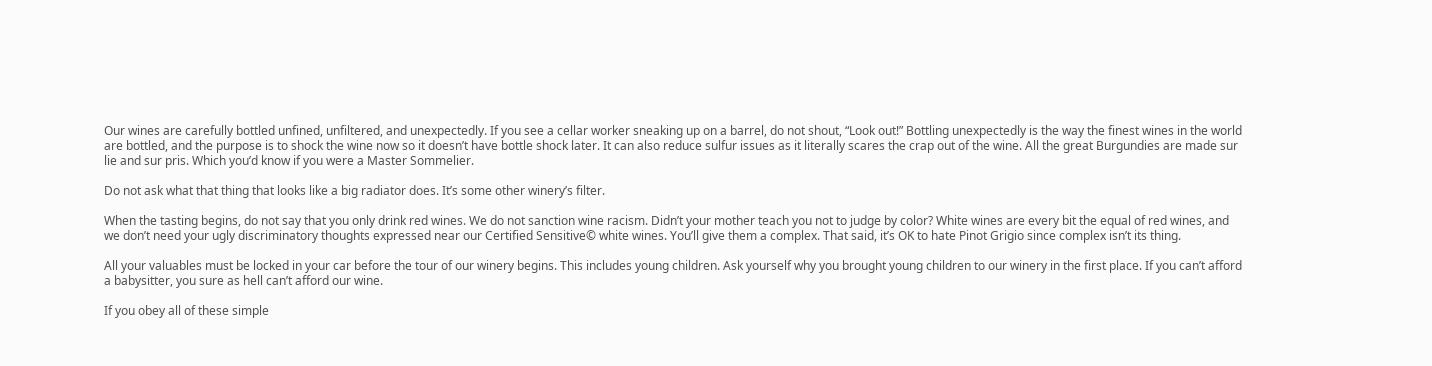Our wines are carefully bottled unfined, unfiltered, and unexpectedly. If you see a cellar worker sneaking up on a barrel, do not shout, “Look out!” Bottling unexpectedly is the way the finest wines in the world are bottled, and the purpose is to shock the wine now so it doesn’t have bottle shock later. It can also reduce sulfur issues as it literally scares the crap out of the wine. All the great Burgundies are made sur lie and sur pris. Which you’d know if you were a Master Sommelier.

Do not ask what that thing that looks like a big radiator does. It’s some other winery’s filter.

When the tasting begins, do not say that you only drink red wines. We do not sanction wine racism. Didn’t your mother teach you not to judge by color? White wines are every bit the equal of red wines, and we don’t need your ugly discriminatory thoughts expressed near our Certified Sensitive© white wines. You’ll give them a complex. That said, it’s OK to hate Pinot Grigio since complex isn’t its thing.

All your valuables must be locked in your car before the tour of our winery begins. This includes young children. Ask yourself why you brought young children to our winery in the first place. If you can’t afford a babysitter, you sure as hell can’t afford our wine.

If you obey all of these simple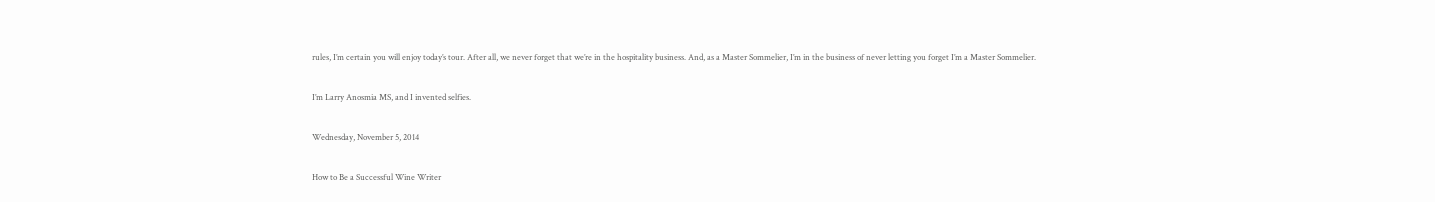rules, I’m certain you will enjoy today’s tour. After all, we never forget that we’re in the hospitality business. And, as a Master Sommelier, I’m in the business of never letting you forget I’m a Master Sommelier.

I’m Larry Anosmia MS, and I invented selfies.

Wednesday, November 5, 2014

How to Be a Successful Wine Writer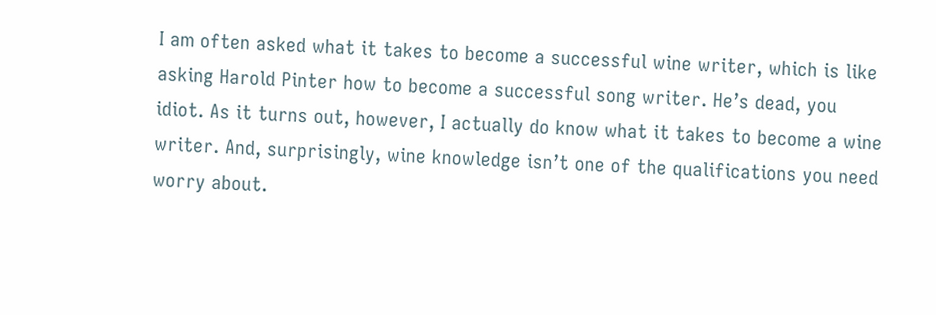I am often asked what it takes to become a successful wine writer, which is like asking Harold Pinter how to become a successful song writer. He’s dead, you idiot. As it turns out, however, I actually do know what it takes to become a wine writer. And, surprisingly, wine knowledge isn’t one of the qualifications you need worry about.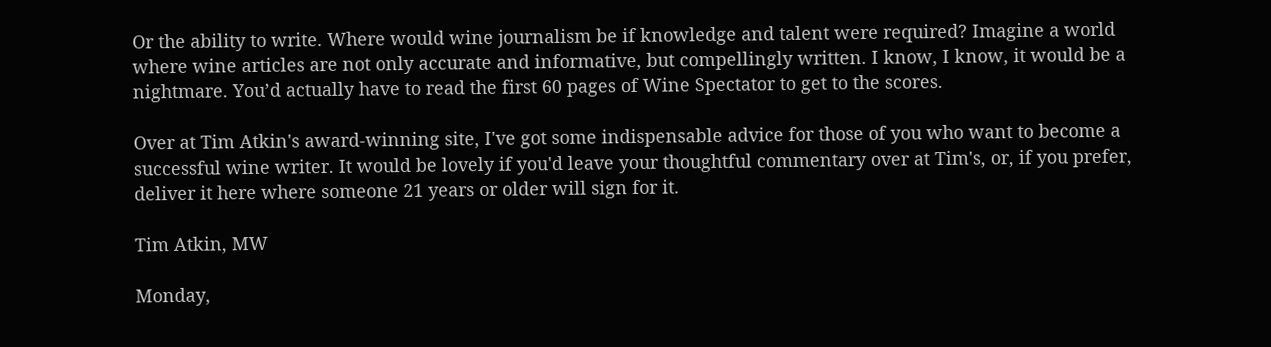Or the ability to write. Where would wine journalism be if knowledge and talent were required? Imagine a world where wine articles are not only accurate and informative, but compellingly written. I know, I know, it would be a nightmare. You’d actually have to read the first 60 pages of Wine Spectator to get to the scores.

Over at Tim Atkin's award-winning site, I've got some indispensable advice for those of you who want to become a successful wine writer. It would be lovely if you'd leave your thoughtful commentary over at Tim's, or, if you prefer, deliver it here where someone 21 years or older will sign for it.

Tim Atkin, MW

Monday,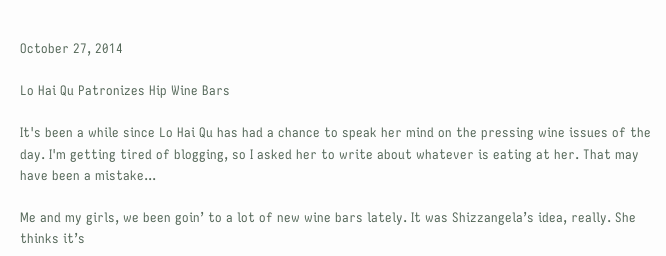October 27, 2014

Lo Hai Qu Patronizes Hip Wine Bars

It's been a while since Lo Hai Qu has had a chance to speak her mind on the pressing wine issues of the day. I'm getting tired of blogging, so I asked her to write about whatever is eating at her. That may have been a mistake...

Me and my girls, we been goin’ to a lot of new wine bars lately. It was Shizzangela’s idea, really. She thinks it’s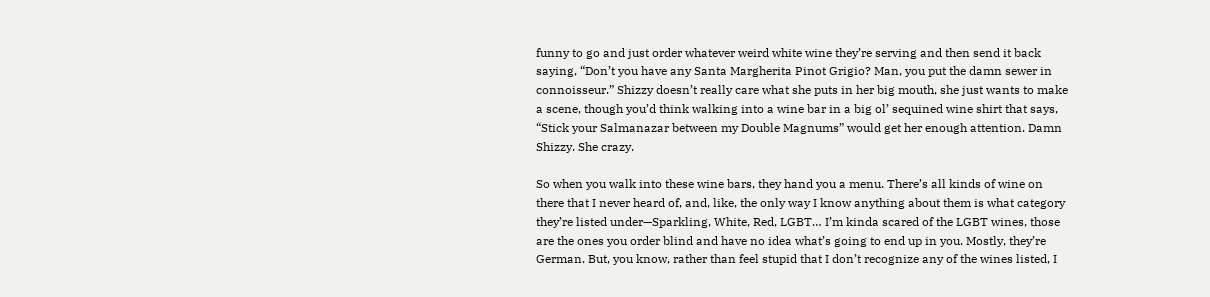funny to go and just order whatever weird white wine they’re serving and then send it back saying, “Don’t you have any Santa Margherita Pinot Grigio? Man, you put the damn sewer in connoisseur.” Shizzy doesn’t really care what she puts in her big mouth, she just wants to make a scene, though you’d think walking into a wine bar in a big ol’ sequined wine shirt that says, “Stick your Salmanazar between my Double Magnums” would get her enough attention. Damn Shizzy. She crazy.

So when you walk into these wine bars, they hand you a menu. There’s all kinds of wine on there that I never heard of, and, like, the only way I know anything about them is what category they’re listed under—Sparkling, White, Red, LGBT… I’m kinda scared of the LGBT wines, those are the ones you order blind and have no idea what’s going to end up in you. Mostly, they’re German. But, you know, rather than feel stupid that I don’t recognize any of the wines listed, I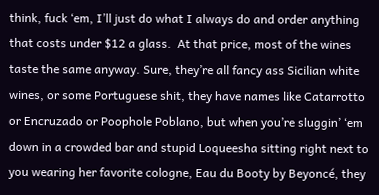think, fuck ‘em, I’ll just do what I always do and order anything that costs under $12 a glass.  At that price, most of the wines taste the same anyway. Sure, they’re all fancy ass Sicilian white wines, or some Portuguese shit, they have names like Catarrotto or Encruzado or Poophole Poblano, but when you’re sluggin’ ‘em down in a crowded bar and stupid Loqueesha sitting right next to you wearing her favorite cologne, Eau du Booty by Beyoncé, they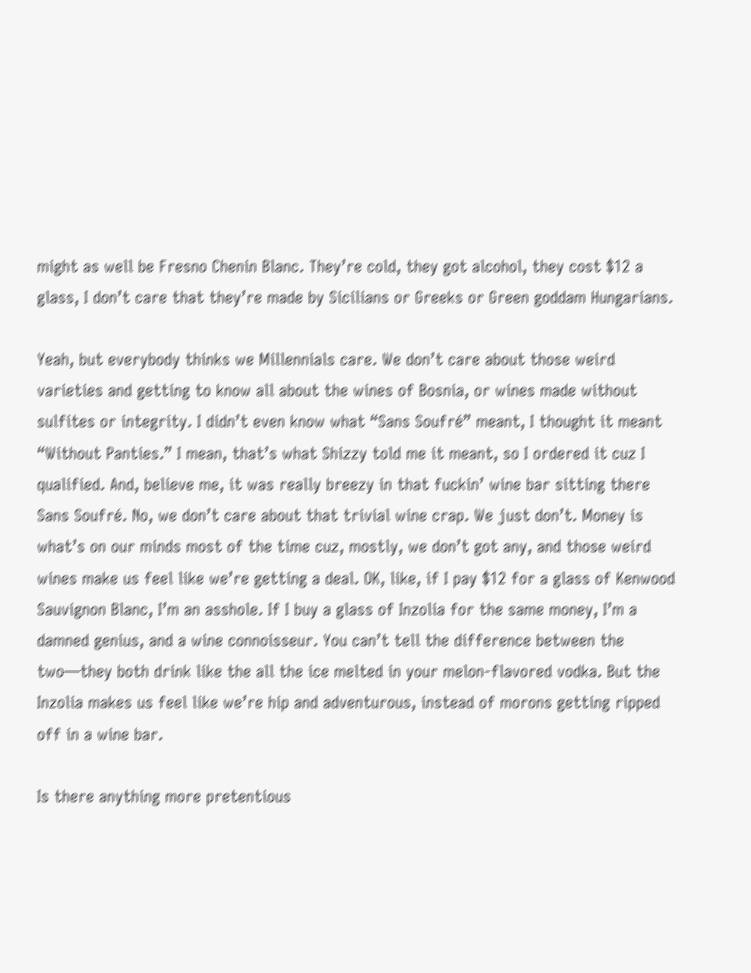might as well be Fresno Chenin Blanc. They’re cold, they got alcohol, they cost $12 a glass, I don’t care that they’re made by Sicilians or Greeks or Green goddam Hungarians.

Yeah, but everybody thinks we Millennials care. We don’t care about those weird varieties and getting to know all about the wines of Bosnia, or wines made without sulfites or integrity. I didn’t even know what “Sans Soufré” meant, I thought it meant “Without Panties.” I mean, that’s what Shizzy told me it meant, so I ordered it cuz I qualified. And, believe me, it was really breezy in that fuckin’ wine bar sitting there Sans Soufré. No, we don’t care about that trivial wine crap. We just don’t. Money is what’s on our minds most of the time cuz, mostly, we don’t got any, and those weird wines make us feel like we’re getting a deal. OK, like, if I pay $12 for a glass of Kenwood Sauvignon Blanc, I’m an asshole. If I buy a glass of Inzolia for the same money, I’m a damned genius, and a wine connoisseur. You can’t tell the difference between the two—they both drink like the all the ice melted in your melon-flavored vodka. But the Inzolia makes us feel like we’re hip and adventurous, instead of morons getting ripped off in a wine bar.

Is there anything more pretentious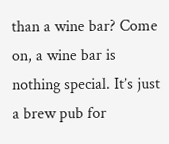than a wine bar? Come on, a wine bar is nothing special. It’s just a brew pub for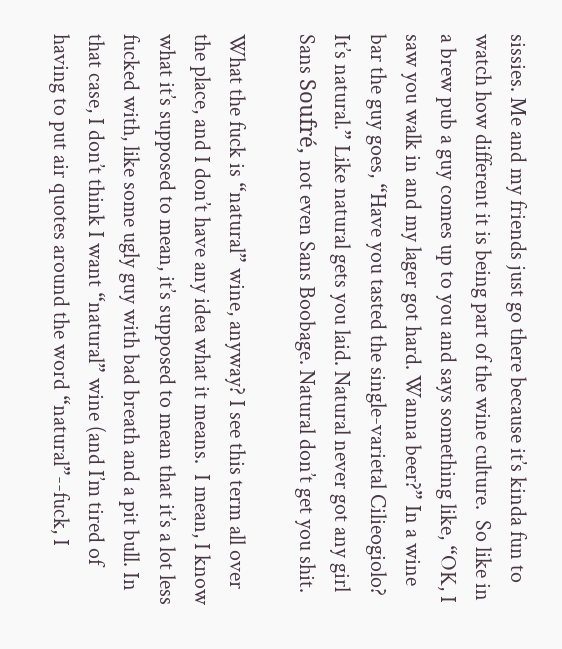sissies. Me and my friends just go there because it’s kinda fun to watch how different it is being part of the wine culture.  So like in a brew pub a guy comes up to you and says something like, “OK, I saw you walk in and my lager got hard. Wanna beer?” In a wine bar the guy goes, “Have you tasted the single-varietal Cilieogiolo? It’s natural.” Like natural gets you laid. Natural never got any girl Sans Soufré, not even Sans Boobage. Natural don’t get you shit.

What the fuck is “natural” wine, anyway? I see this term all over the place, and I don’t have any idea what it means.  I mean, I know what it’s supposed to mean, it’s supposed to mean that it’s a lot less fucked with, like some ugly guy with bad breath and a pit bull. In that case, I don’t think I want “natural” wine (and I’m tired of having to put air quotes around the word “natural”--fuck, I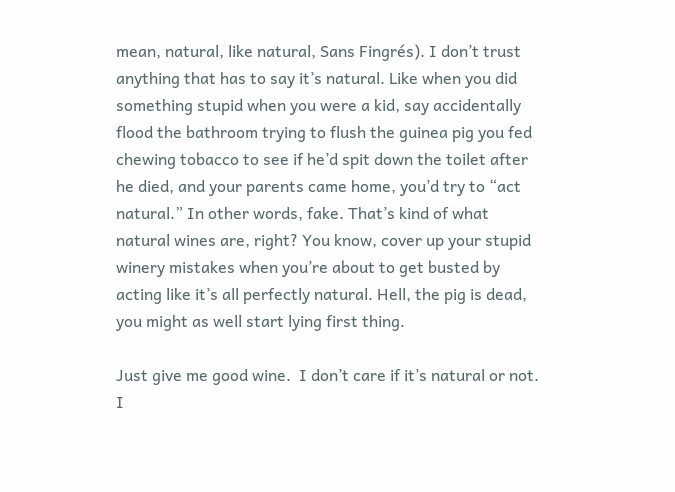mean, natural, like natural, Sans Fingrés). I don’t trust anything that has to say it’s natural. Like when you did something stupid when you were a kid, say accidentally flood the bathroom trying to flush the guinea pig you fed chewing tobacco to see if he’d spit down the toilet after he died, and your parents came home, you’d try to “act natural.” In other words, fake. That’s kind of what natural wines are, right? You know, cover up your stupid winery mistakes when you’re about to get busted by acting like it’s all perfectly natural. Hell, the pig is dead, you might as well start lying first thing.

Just give me good wine.  I don’t care if it’s natural or not. I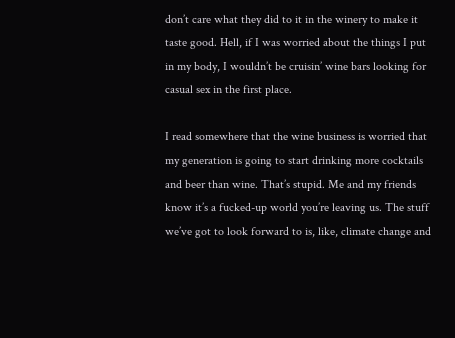don’t care what they did to it in the winery to make it taste good. Hell, if I was worried about the things I put in my body, I wouldn’t be cruisin’ wine bars looking for casual sex in the first place.

I read somewhere that the wine business is worried that my generation is going to start drinking more cocktails and beer than wine. That’s stupid. Me and my friends know it’s a fucked-up world you’re leaving us. The stuff we’ve got to look forward to is, like, climate change and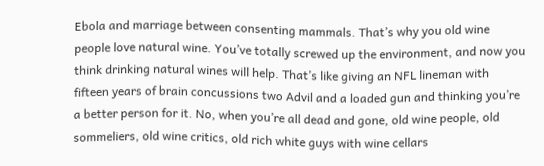Ebola and marriage between consenting mammals. That’s why you old wine people love natural wine. You’ve totally screwed up the environment, and now you think drinking natural wines will help. That’s like giving an NFL lineman with fifteen years of brain concussions two Advil and a loaded gun and thinking you’re a better person for it. No, when you’re all dead and gone, old wine people, old sommeliers, old wine critics, old rich white guys with wine cellars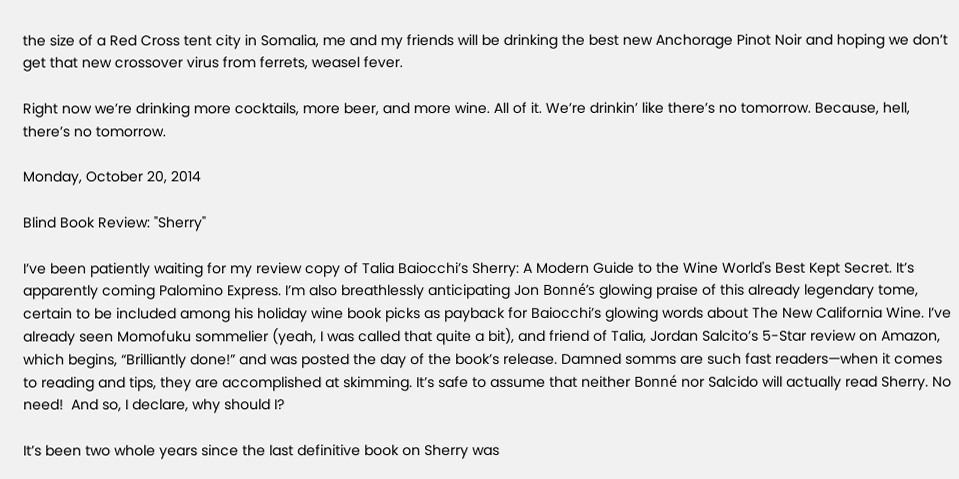the size of a Red Cross tent city in Somalia, me and my friends will be drinking the best new Anchorage Pinot Noir and hoping we don’t get that new crossover virus from ferrets, weasel fever.

Right now we’re drinking more cocktails, more beer, and more wine. All of it. We’re drinkin’ like there’s no tomorrow. Because, hell, there’s no tomorrow.

Monday, October 20, 2014

Blind Book Review: "Sherry"

I’ve been patiently waiting for my review copy of Talia Baiocchi’s Sherry: A Modern Guide to the Wine World's Best Kept Secret. It’s apparently coming Palomino Express. I’m also breathlessly anticipating Jon Bonné’s glowing praise of this already legendary tome, certain to be included among his holiday wine book picks as payback for Baiocchi’s glowing words about The New California Wine. I’ve already seen Momofuku sommelier (yeah, I was called that quite a bit), and friend of Talia, Jordan Salcito’s 5-Star review on Amazon, which begins, “Brilliantly done!” and was posted the day of the book’s release. Damned somms are such fast readers—when it comes to reading and tips, they are accomplished at skimming. It’s safe to assume that neither Bonné nor Salcido will actually read Sherry. No need!  And so, I declare, why should I?

It’s been two whole years since the last definitive book on Sherry was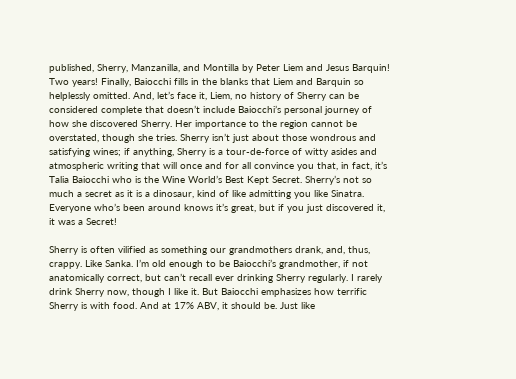published, Sherry, Manzanilla, and Montilla by Peter Liem and Jesus Barquin! Two years! Finally, Baiocchi fills in the blanks that Liem and Barquin so helplessly omitted. And, let’s face it, Liem, no history of Sherry can be considered complete that doesn’t include Baiocchi’s personal journey of how she discovered Sherry. Her importance to the region cannot be overstated, though she tries. Sherry isn’t just about those wondrous and satisfying wines; if anything, Sherry is a tour-de-force of witty asides and atmospheric writing that will once and for all convince you that, in fact, it’s Talia Baiocchi who is the Wine World’s Best Kept Secret. Sherry’s not so much a secret as it is a dinosaur, kind of like admitting you like Sinatra. Everyone who’s been around knows it’s great, but if you just discovered it, it was a Secret!

Sherry is often vilified as something our grandmothers drank, and, thus, crappy. Like Sanka. I’m old enough to be Baiocchi’s grandmother, if not anatomically correct, but can’t recall ever drinking Sherry regularly. I rarely drink Sherry now, though I like it. But Baiocchi emphasizes how terrific Sherry is with food. And at 17% ABV, it should be. Just like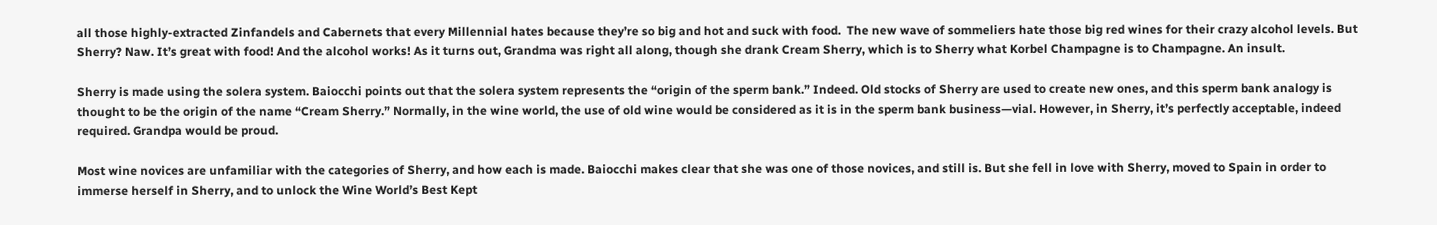all those highly-extracted Zinfandels and Cabernets that every Millennial hates because they’re so big and hot and suck with food.  The new wave of sommeliers hate those big red wines for their crazy alcohol levels. But Sherry? Naw. It’s great with food! And the alcohol works! As it turns out, Grandma was right all along, though she drank Cream Sherry, which is to Sherry what Korbel Champagne is to Champagne. An insult.

Sherry is made using the solera system. Baiocchi points out that the solera system represents the “origin of the sperm bank.” Indeed. Old stocks of Sherry are used to create new ones, and this sperm bank analogy is thought to be the origin of the name “Cream Sherry.” Normally, in the wine world, the use of old wine would be considered as it is in the sperm bank business—vial. However, in Sherry, it’s perfectly acceptable, indeed required. Grandpa would be proud.

Most wine novices are unfamiliar with the categories of Sherry, and how each is made. Baiocchi makes clear that she was one of those novices, and still is. But she fell in love with Sherry, moved to Spain in order to immerse herself in Sherry, and to unlock the Wine World’s Best Kept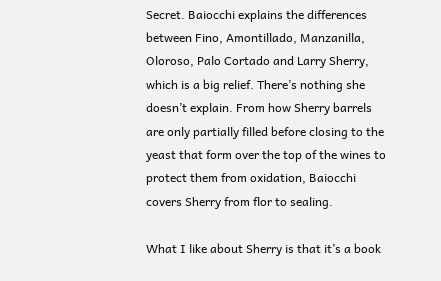Secret. Baiocchi explains the differences between Fino, Amontillado, Manzanilla, Oloroso, Palo Cortado and Larry Sherry, which is a big relief. There’s nothing she doesn’t explain. From how Sherry barrels are only partially filled before closing to the yeast that form over the top of the wines to protect them from oxidation, Baiocchi covers Sherry from flor to sealing.

What I like about Sherry is that it’s a book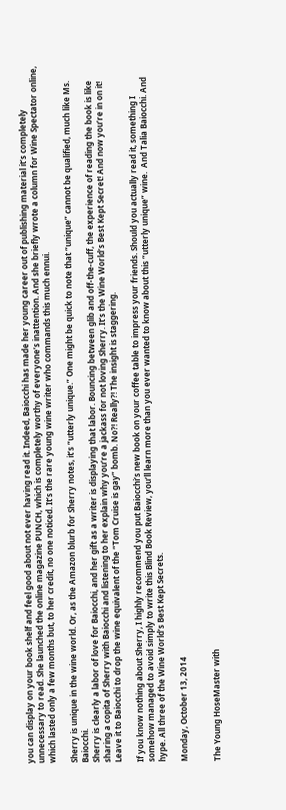you can display on your book shelf and feel good about not ever having read it. Indeed, Baiocchi has made her young career out of publishing material it’s completely unnecessary to read. She launched the online magazine PUNCH, which is completely worthy of everyone’s inattention. And she briefly wrote a column for Wine Spectator online, which lasted only a few months but, to her credit, no one noticed. It’s the rare young wine writer who commands this much ennui.

Sherry is unique in the wine world. Or, as the Amazon blurb for Sherry notes, it’s “utterly unique.” One might be quick to note that “unique” cannot be qualified, much like Ms. Baiocchi.
Sherry is clearly a labor of love for Baiocchi, and her gift as a writer is displaying that labor. Bouncing between glib and off-the-cuff, the experience of reading the book is like sharing a copita of Sherry with Baiocchi and listening to her explain why you’re a jackass for not loving Sherry. It’s the Wine World’s Best Kept Secret! And now you’re in on it! Leave it to Baiocchi to drop the wine equivalent of the “Tom Cruise is gay” bomb. No?! Really?! The insight is staggering.

If you know nothing about Sherry, I highly recommend you put Baiocchi’s new book on your coffee table to impress your friends. Should you actually read it, something I somehow managed to avoid simply to write this Blind Book Review, you’ll learn more than you ever wanted to know about this “utterly unique” wine.  And Talia Baiocchi. And hype. All three of the Wine World’s Best Kept Secrets.

Monday, October 13, 2014


The Young HoseMaster with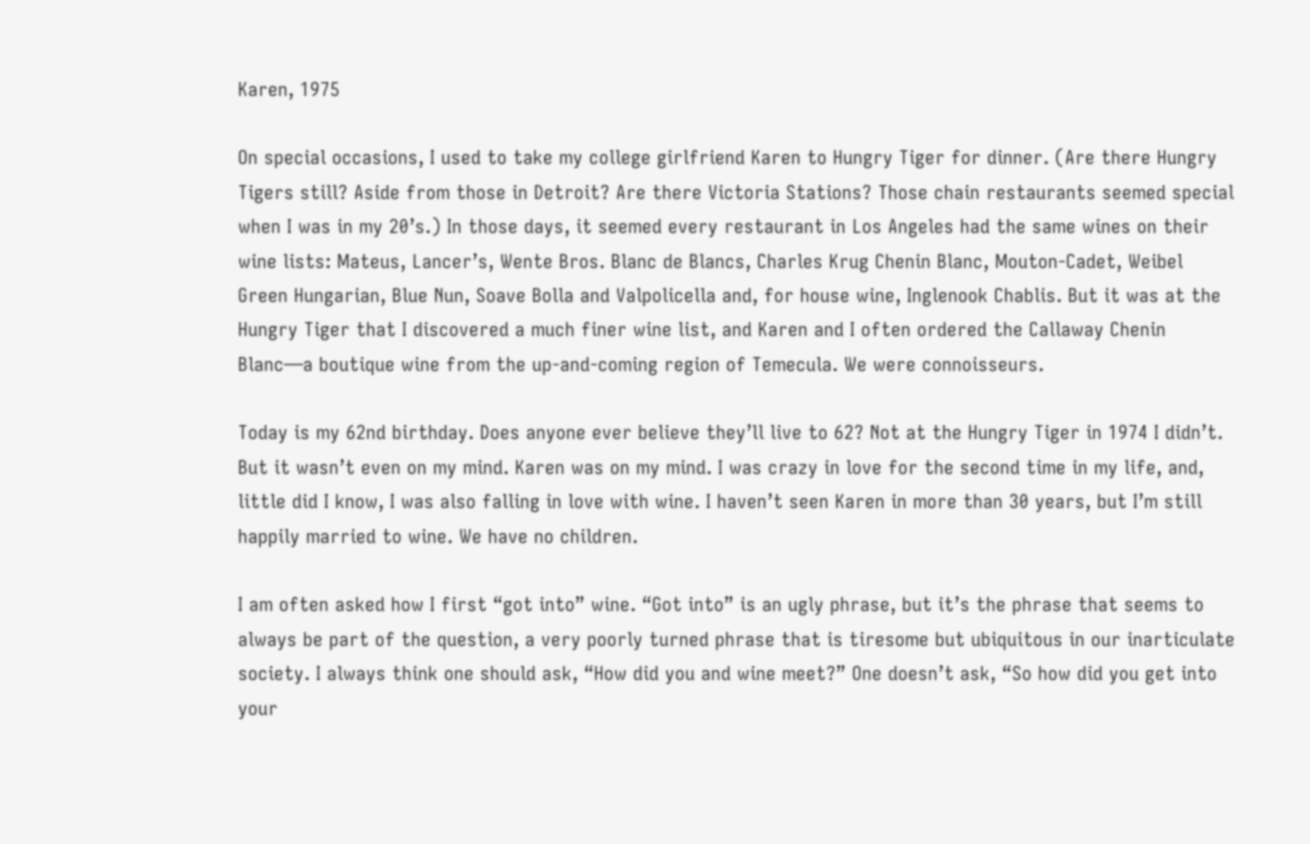Karen, 1975

On special occasions, I used to take my college girlfriend Karen to Hungry Tiger for dinner. (Are there Hungry Tigers still? Aside from those in Detroit? Are there Victoria Stations? Those chain restaurants seemed special when I was in my 20’s.) In those days, it seemed every restaurant in Los Angeles had the same wines on their wine lists: Mateus, Lancer’s, Wente Bros. Blanc de Blancs, Charles Krug Chenin Blanc, Mouton-Cadet, Weibel Green Hungarian, Blue Nun, Soave Bolla and Valpolicella and, for house wine, Inglenook Chablis. But it was at the Hungry Tiger that I discovered a much finer wine list, and Karen and I often ordered the Callaway Chenin Blanc—a boutique wine from the up-and-coming region of Temecula. We were connoisseurs.

Today is my 62nd birthday. Does anyone ever believe they’ll live to 62? Not at the Hungry Tiger in 1974 I didn’t. But it wasn’t even on my mind. Karen was on my mind. I was crazy in love for the second time in my life, and, little did I know, I was also falling in love with wine. I haven’t seen Karen in more than 30 years, but I’m still happily married to wine. We have no children.

I am often asked how I first “got into” wine. “Got into” is an ugly phrase, but it’s the phrase that seems to always be part of the question, a very poorly turned phrase that is tiresome but ubiquitous in our inarticulate society. I always think one should ask, “How did you and wine meet?” One doesn’t ask, “So how did you get into your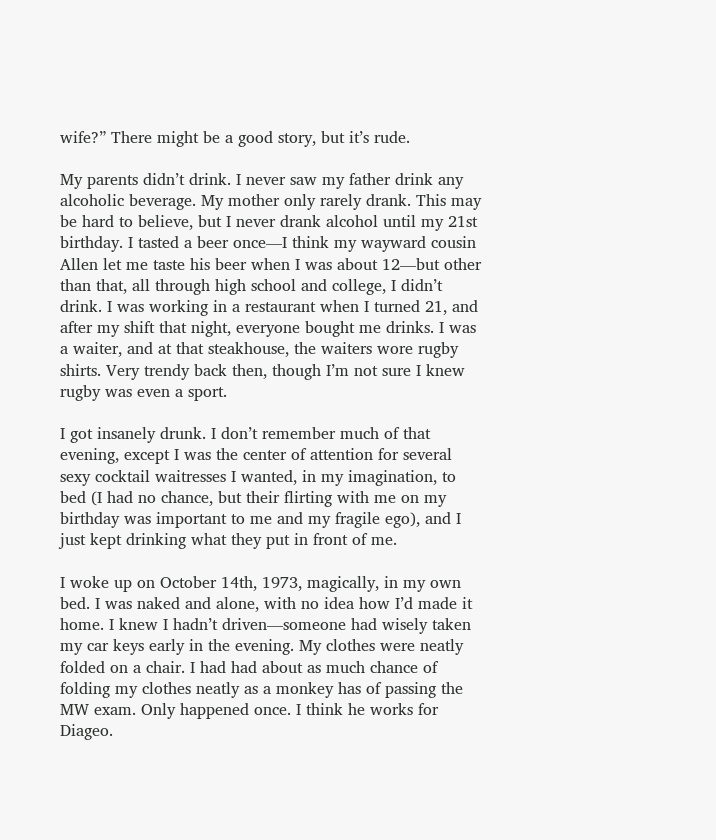wife?” There might be a good story, but it’s rude.

My parents didn’t drink. I never saw my father drink any alcoholic beverage. My mother only rarely drank. This may be hard to believe, but I never drank alcohol until my 21st birthday. I tasted a beer once—I think my wayward cousin Allen let me taste his beer when I was about 12—but other than that, all through high school and college, I didn’t drink. I was working in a restaurant when I turned 21, and after my shift that night, everyone bought me drinks. I was a waiter, and at that steakhouse, the waiters wore rugby shirts. Very trendy back then, though I’m not sure I knew rugby was even a sport.

I got insanely drunk. I don’t remember much of that evening, except I was the center of attention for several sexy cocktail waitresses I wanted, in my imagination, to bed (I had no chance, but their flirting with me on my birthday was important to me and my fragile ego), and I just kept drinking what they put in front of me.

I woke up on October 14th, 1973, magically, in my own bed. I was naked and alone, with no idea how I’d made it home. I knew I hadn’t driven—someone had wisely taken my car keys early in the evening. My clothes were neatly folded on a chair. I had had about as much chance of folding my clothes neatly as a monkey has of passing the MW exam. Only happened once. I think he works for Diageo.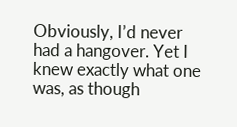Obviously, I’d never had a hangover. Yet I knew exactly what one was, as though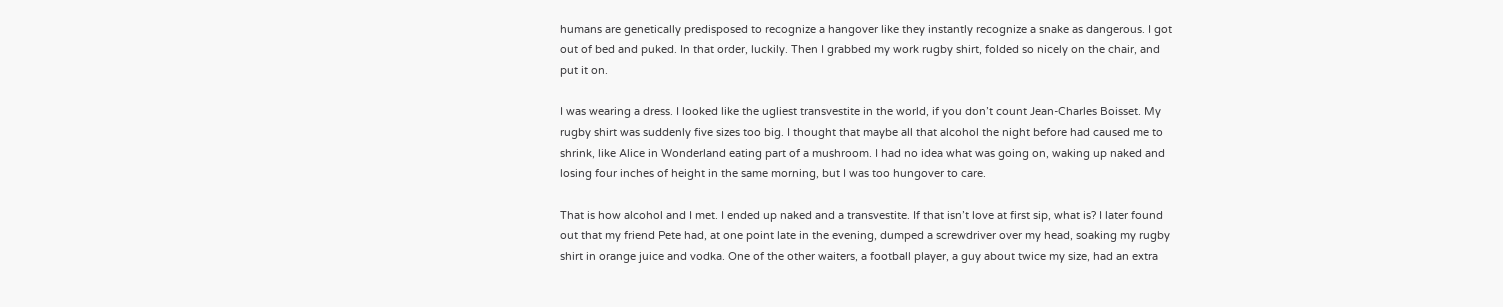humans are genetically predisposed to recognize a hangover like they instantly recognize a snake as dangerous. I got out of bed and puked. In that order, luckily. Then I grabbed my work rugby shirt, folded so nicely on the chair, and put it on.

I was wearing a dress. I looked like the ugliest transvestite in the world, if you don’t count Jean-Charles Boisset. My rugby shirt was suddenly five sizes too big. I thought that maybe all that alcohol the night before had caused me to shrink, like Alice in Wonderland eating part of a mushroom. I had no idea what was going on, waking up naked and losing four inches of height in the same morning, but I was too hungover to care.

That is how alcohol and I met. I ended up naked and a transvestite. If that isn’t love at first sip, what is? I later found out that my friend Pete had, at one point late in the evening, dumped a screwdriver over my head, soaking my rugby shirt in orange juice and vodka. One of the other waiters, a football player, a guy about twice my size, had an extra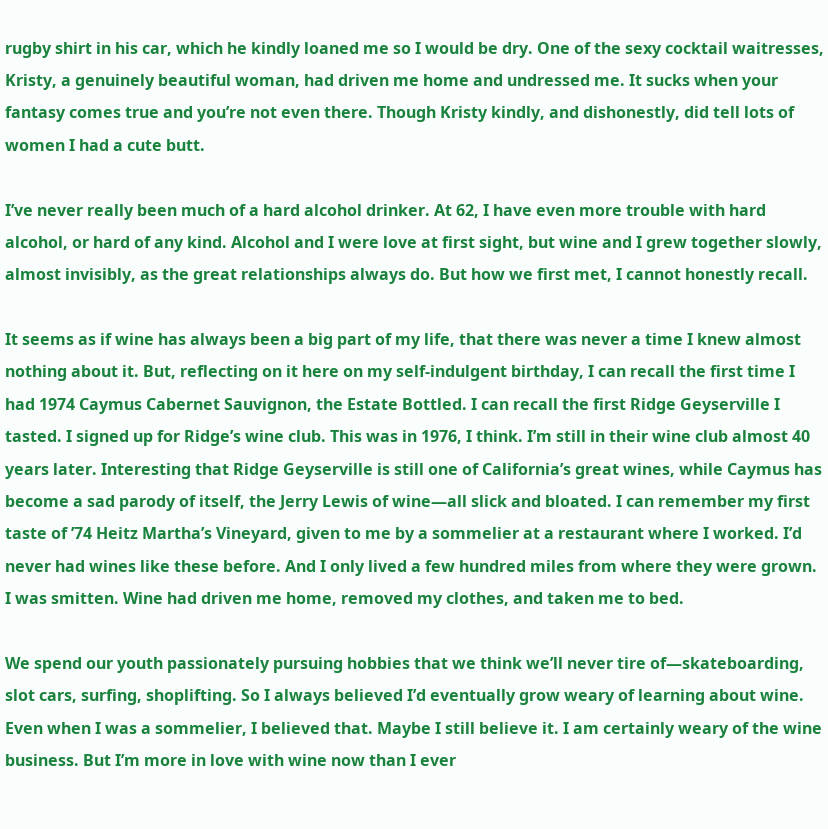rugby shirt in his car, which he kindly loaned me so I would be dry. One of the sexy cocktail waitresses, Kristy, a genuinely beautiful woman, had driven me home and undressed me. It sucks when your fantasy comes true and you’re not even there. Though Kristy kindly, and dishonestly, did tell lots of women I had a cute butt.

I’ve never really been much of a hard alcohol drinker. At 62, I have even more trouble with hard alcohol, or hard of any kind. Alcohol and I were love at first sight, but wine and I grew together slowly, almost invisibly, as the great relationships always do. But how we first met, I cannot honestly recall.

It seems as if wine has always been a big part of my life, that there was never a time I knew almost nothing about it. But, reflecting on it here on my self-indulgent birthday, I can recall the first time I had 1974 Caymus Cabernet Sauvignon, the Estate Bottled. I can recall the first Ridge Geyserville I tasted. I signed up for Ridge’s wine club. This was in 1976, I think. I’m still in their wine club almost 40 years later. Interesting that Ridge Geyserville is still one of California’s great wines, while Caymus has become a sad parody of itself, the Jerry Lewis of wine—all slick and bloated. I can remember my first taste of ’74 Heitz Martha’s Vineyard, given to me by a sommelier at a restaurant where I worked. I’d never had wines like these before. And I only lived a few hundred miles from where they were grown. I was smitten. Wine had driven me home, removed my clothes, and taken me to bed.

We spend our youth passionately pursuing hobbies that we think we’ll never tire of—skateboarding, slot cars, surfing, shoplifting. So I always believed I’d eventually grow weary of learning about wine. Even when I was a sommelier, I believed that. Maybe I still believe it. I am certainly weary of the wine business. But I’m more in love with wine now than I ever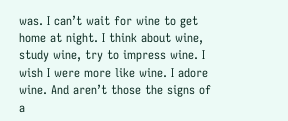was. I can’t wait for wine to get home at night. I think about wine, study wine, try to impress wine. I wish I were more like wine. I adore wine. And aren’t those the signs of a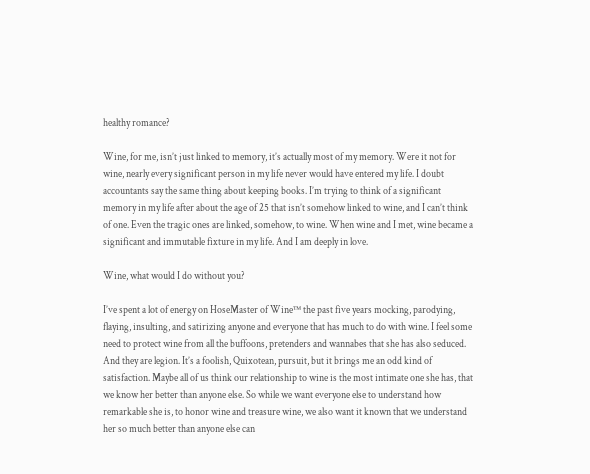healthy romance?

Wine, for me, isn’t just linked to memory, it’s actually most of my memory. Were it not for wine, nearly every significant person in my life never would have entered my life. I doubt accountants say the same thing about keeping books. I’m trying to think of a significant memory in my life after about the age of 25 that isn’t somehow linked to wine, and I can’t think of one. Even the tragic ones are linked, somehow, to wine. When wine and I met, wine became a significant and immutable fixture in my life. And I am deeply in love.

Wine, what would I do without you?

I’ve spent a lot of energy on HoseMaster of Wine™ the past five years mocking, parodying, flaying, insulting, and satirizing anyone and everyone that has much to do with wine. I feel some need to protect wine from all the buffoons, pretenders and wannabes that she has also seduced. And they are legion. It’s a foolish, Quixotean, pursuit, but it brings me an odd kind of satisfaction. Maybe all of us think our relationship to wine is the most intimate one she has, that we know her better than anyone else. So while we want everyone else to understand how remarkable she is, to honor wine and treasure wine, we also want it known that we understand her so much better than anyone else can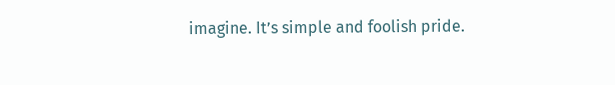imagine. It’s simple and foolish pride.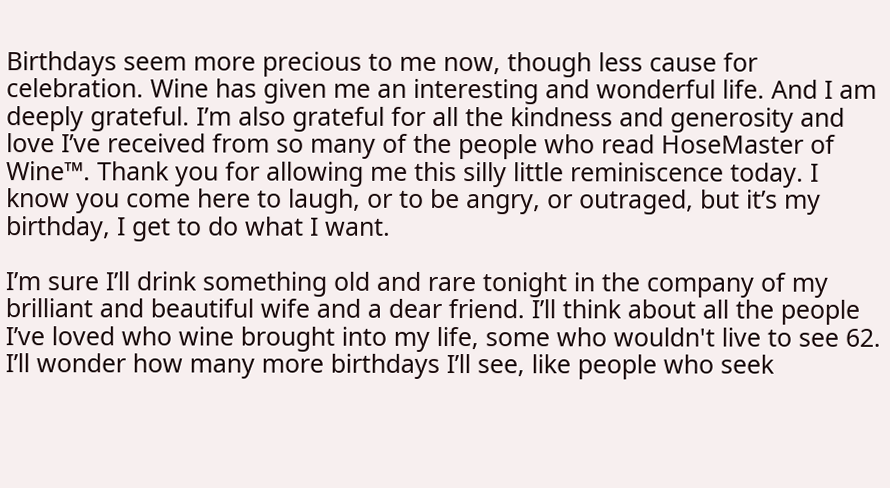Birthdays seem more precious to me now, though less cause for celebration. Wine has given me an interesting and wonderful life. And I am deeply grateful. I’m also grateful for all the kindness and generosity and love I’ve received from so many of the people who read HoseMaster of Wine™. Thank you for allowing me this silly little reminiscence today. I know you come here to laugh, or to be angry, or outraged, but it’s my birthday, I get to do what I want.

I’m sure I’ll drink something old and rare tonight in the company of my brilliant and beautiful wife and a dear friend. I’ll think about all the people I’ve loved who wine brought into my life, some who wouldn't live to see 62. I’ll wonder how many more birthdays I’ll see, like people who seek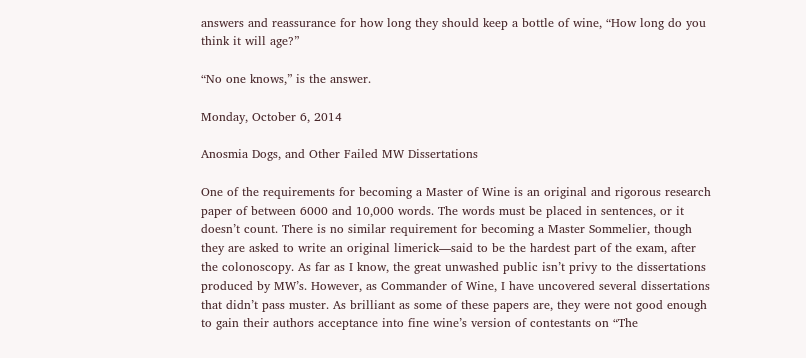answers and reassurance for how long they should keep a bottle of wine, “How long do you think it will age?”

“No one knows,” is the answer.

Monday, October 6, 2014

Anosmia Dogs, and Other Failed MW Dissertations

One of the requirements for becoming a Master of Wine is an original and rigorous research paper of between 6000 and 10,000 words. The words must be placed in sentences, or it doesn’t count. There is no similar requirement for becoming a Master Sommelier, though they are asked to write an original limerick—said to be the hardest part of the exam, after the colonoscopy. As far as I know, the great unwashed public isn’t privy to the dissertations produced by MW’s. However, as Commander of Wine, I have uncovered several dissertations that didn’t pass muster. As brilliant as some of these papers are, they were not good enough to gain their authors acceptance into fine wine’s version of contestants on “The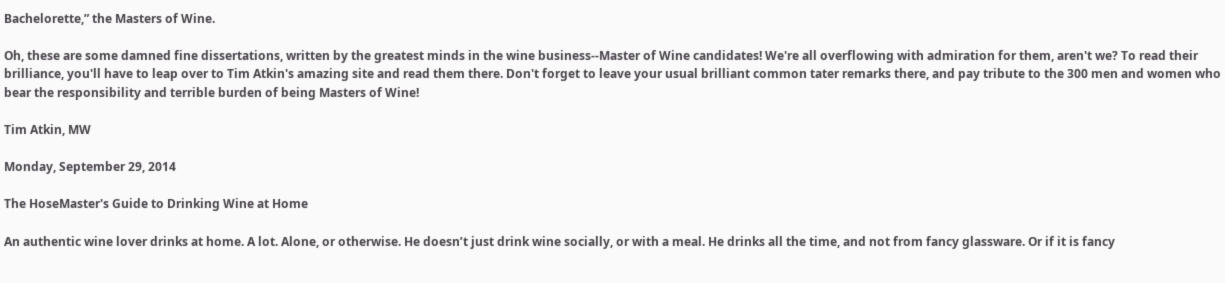Bachelorette,” the Masters of Wine.

Oh, these are some damned fine dissertations, written by the greatest minds in the wine business--Master of Wine candidates! We're all overflowing with admiration for them, aren't we? To read their brilliance, you'll have to leap over to Tim Atkin's amazing site and read them there. Don't forget to leave your usual brilliant common tater remarks there, and pay tribute to the 300 men and women who bear the responsibility and terrible burden of being Masters of Wine!

Tim Atkin, MW

Monday, September 29, 2014

The HoseMaster's Guide to Drinking Wine at Home

An authentic wine lover drinks at home. A lot. Alone, or otherwise. He doesn’t just drink wine socially, or with a meal. He drinks all the time, and not from fancy glassware. Or if it is fancy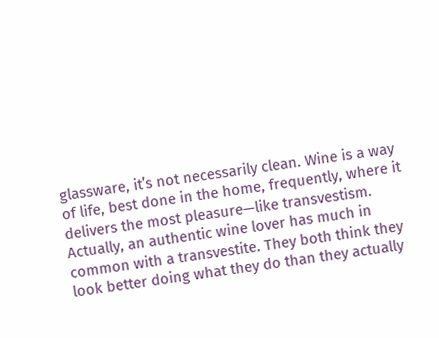glassware, it’s not necessarily clean. Wine is a way of life, best done in the home, frequently, where it delivers the most pleasure—like transvestism. Actually, an authentic wine lover has much in common with a transvestite. They both think they look better doing what they do than they actually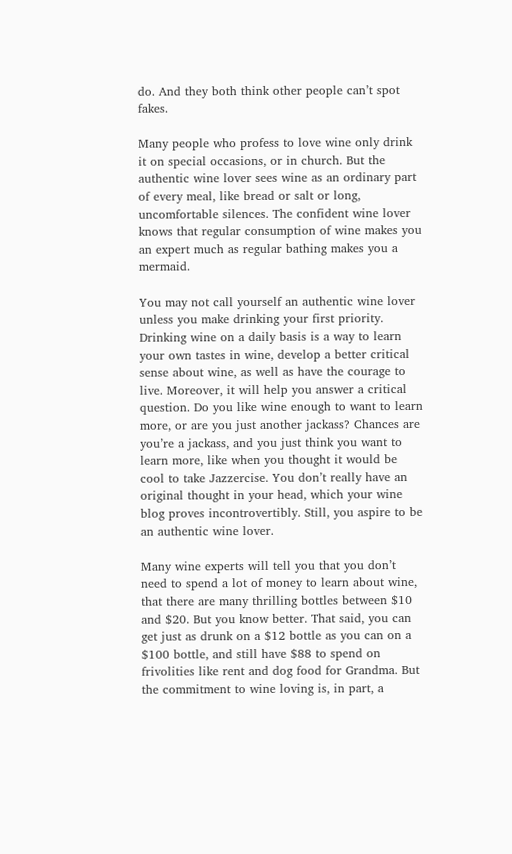do. And they both think other people can’t spot fakes.

Many people who profess to love wine only drink it on special occasions, or in church. But the authentic wine lover sees wine as an ordinary part of every meal, like bread or salt or long, uncomfortable silences. The confident wine lover knows that regular consumption of wine makes you an expert much as regular bathing makes you a mermaid.

You may not call yourself an authentic wine lover unless you make drinking your first priority. Drinking wine on a daily basis is a way to learn your own tastes in wine, develop a better critical sense about wine, as well as have the courage to live. Moreover, it will help you answer a critical question. Do you like wine enough to want to learn more, or are you just another jackass? Chances are you’re a jackass, and you just think you want to learn more, like when you thought it would be cool to take Jazzercise. You don’t really have an original thought in your head, which your wine blog proves incontrovertibly. Still, you aspire to be an authentic wine lover.

Many wine experts will tell you that you don’t need to spend a lot of money to learn about wine, that there are many thrilling bottles between $10 and $20. But you know better. That said, you can get just as drunk on a $12 bottle as you can on a $100 bottle, and still have $88 to spend on frivolities like rent and dog food for Grandma. But the commitment to wine loving is, in part, a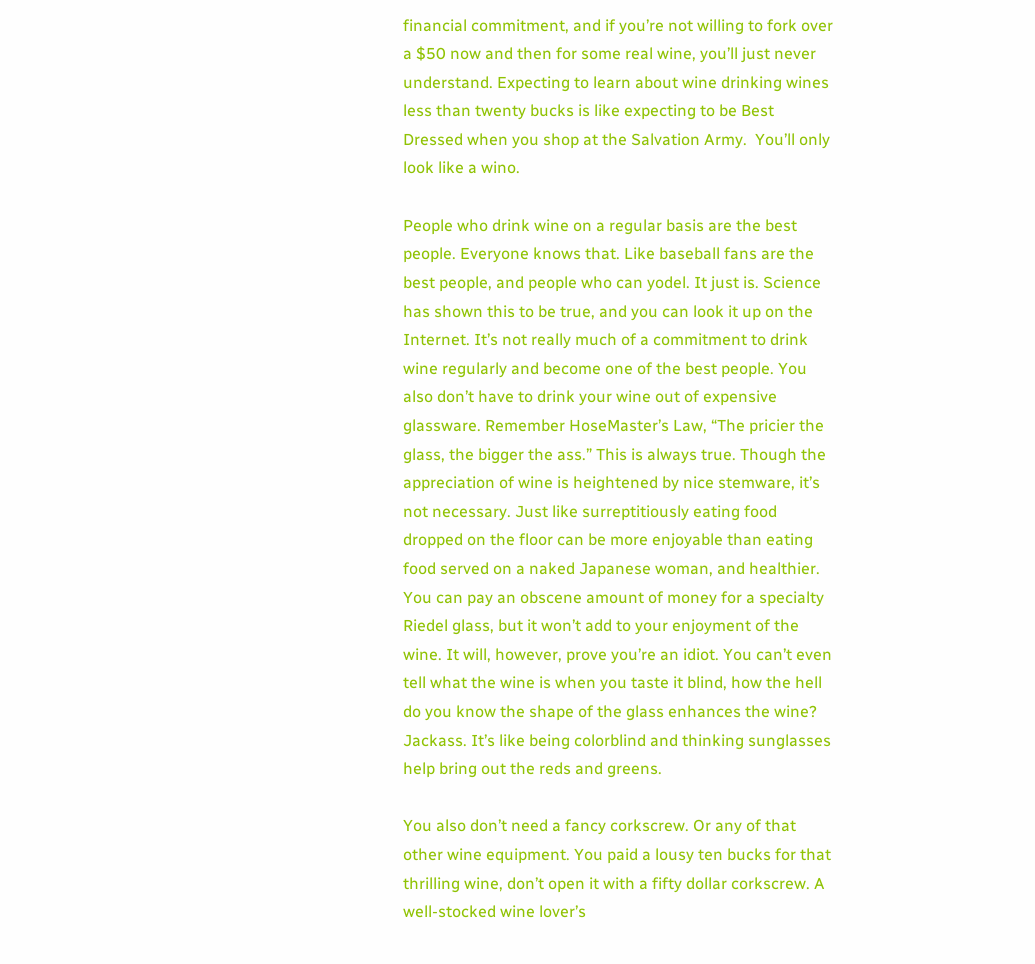financial commitment, and if you’re not willing to fork over a $50 now and then for some real wine, you’ll just never understand. Expecting to learn about wine drinking wines less than twenty bucks is like expecting to be Best Dressed when you shop at the Salvation Army.  You’ll only look like a wino.

People who drink wine on a regular basis are the best people. Everyone knows that. Like baseball fans are the best people, and people who can yodel. It just is. Science has shown this to be true, and you can look it up on the Internet. It’s not really much of a commitment to drink wine regularly and become one of the best people. You also don’t have to drink your wine out of expensive glassware. Remember HoseMaster’s Law, “The pricier the glass, the bigger the ass.” This is always true. Though the appreciation of wine is heightened by nice stemware, it’s not necessary. Just like surreptitiously eating food dropped on the floor can be more enjoyable than eating food served on a naked Japanese woman, and healthier. You can pay an obscene amount of money for a specialty Riedel glass, but it won’t add to your enjoyment of the wine. It will, however, prove you’re an idiot. You can’t even tell what the wine is when you taste it blind, how the hell do you know the shape of the glass enhances the wine? Jackass. It’s like being colorblind and thinking sunglasses help bring out the reds and greens.

You also don’t need a fancy corkscrew. Or any of that other wine equipment. You paid a lousy ten bucks for that thrilling wine, don’t open it with a fifty dollar corkscrew. A well-stocked wine lover’s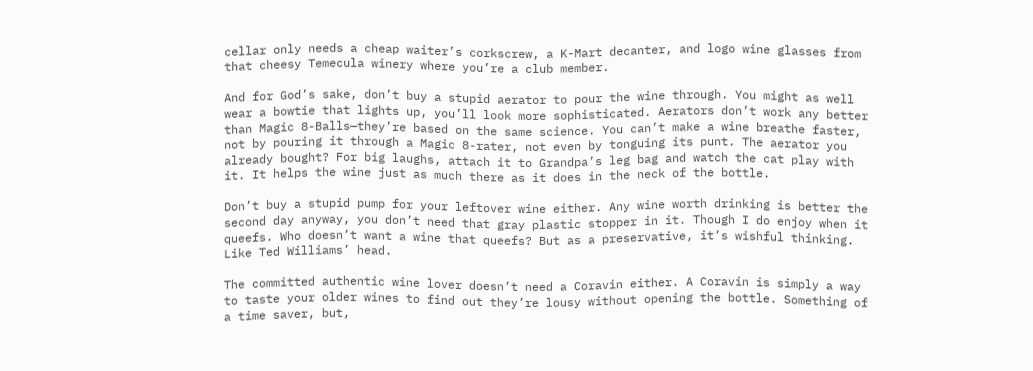cellar only needs a cheap waiter’s corkscrew, a K-Mart decanter, and logo wine glasses from that cheesy Temecula winery where you’re a club member.

And for God’s sake, don’t buy a stupid aerator to pour the wine through. You might as well wear a bowtie that lights up, you’ll look more sophisticated. Aerators don’t work any better than Magic 8-Balls—they’re based on the same science. You can’t make a wine breathe faster, not by pouring it through a Magic 8-rater, not even by tonguing its punt. The aerator you already bought? For big laughs, attach it to Grandpa’s leg bag and watch the cat play with it. It helps the wine just as much there as it does in the neck of the bottle.

Don’t buy a stupid pump for your leftover wine either. Any wine worth drinking is better the second day anyway, you don’t need that gray plastic stopper in it. Though I do enjoy when it queefs. Who doesn’t want a wine that queefs? But as a preservative, it’s wishful thinking. Like Ted Williams’ head.

The committed authentic wine lover doesn’t need a Coravin either. A Coravin is simply a way to taste your older wines to find out they’re lousy without opening the bottle. Something of a time saver, but,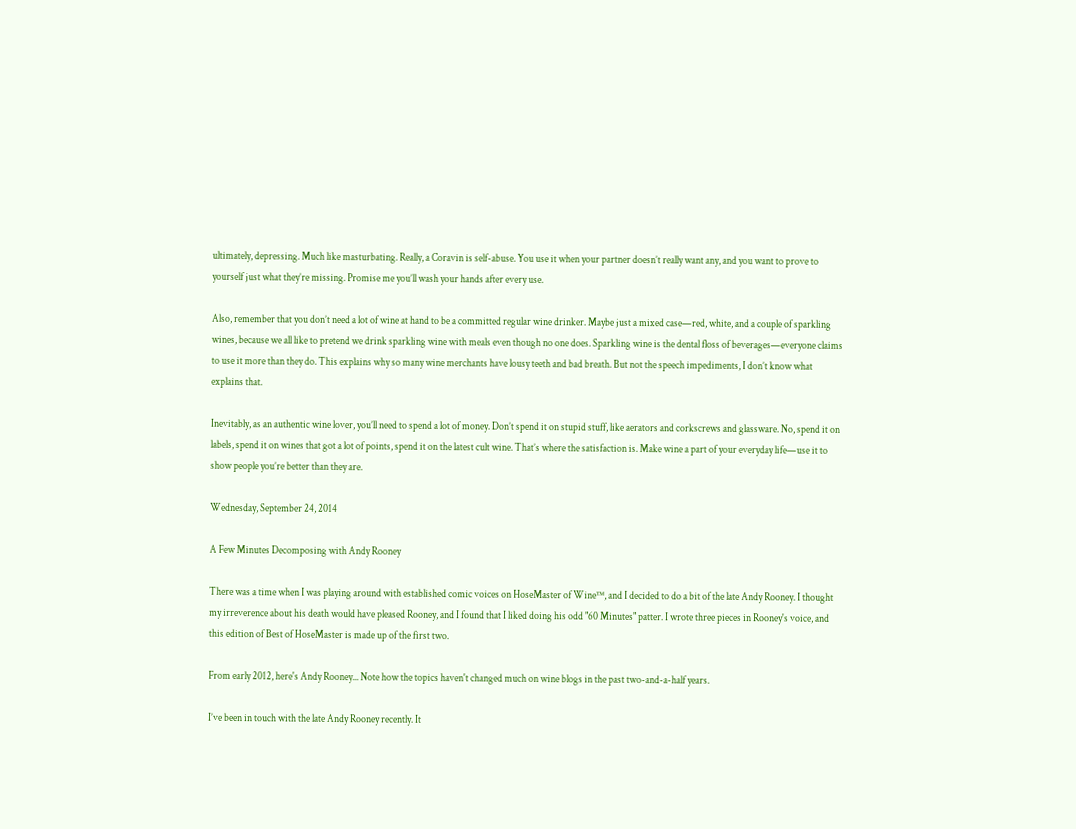ultimately, depressing. Much like masturbating. Really, a Coravin is self-abuse. You use it when your partner doesn’t really want any, and you want to prove to yourself just what they’re missing. Promise me you’ll wash your hands after every use.

Also, remember that you don’t need a lot of wine at hand to be a committed regular wine drinker. Maybe just a mixed case—red, white, and a couple of sparkling wines, because we all like to pretend we drink sparkling wine with meals even though no one does. Sparkling wine is the dental floss of beverages—everyone claims to use it more than they do. This explains why so many wine merchants have lousy teeth and bad breath. But not the speech impediments, I don’t know what explains that.

Inevitably, as an authentic wine lover, you’ll need to spend a lot of money. Don’t spend it on stupid stuff, like aerators and corkscrews and glassware. No, spend it on labels, spend it on wines that got a lot of points, spend it on the latest cult wine. That’s where the satisfaction is. Make wine a part of your everyday life—use it to show people you’re better than they are.

Wednesday, September 24, 2014

A Few Minutes Decomposing with Andy Rooney

There was a time when I was playing around with established comic voices on HoseMaster of Wine™, and I decided to do a bit of the late Andy Rooney. I thought my irreverence about his death would have pleased Rooney, and I found that I liked doing his odd "60 Minutes" patter. I wrote three pieces in Rooney's voice, and this edition of Best of HoseMaster is made up of the first two.

From early 2012, here's Andy Rooney... Note how the topics haven't changed much on wine blogs in the past two-and-a-half years.

I’ve been in touch with the late Andy Rooney recently. It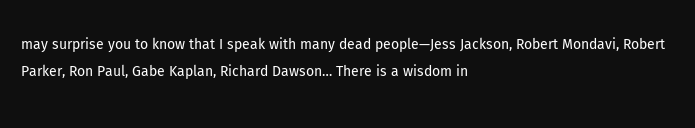may surprise you to know that I speak with many dead people—Jess Jackson, Robert Mondavi, Robert Parker, Ron Paul, Gabe Kaplan, Richard Dawson… There is a wisdom in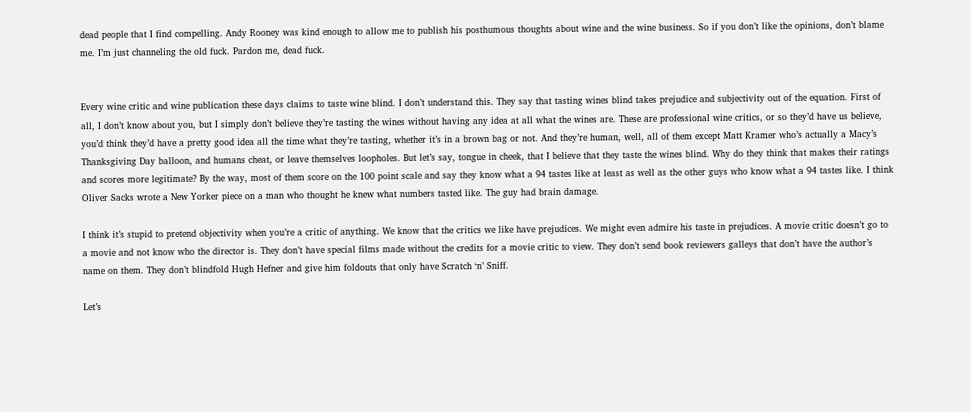dead people that I find compelling. Andy Rooney was kind enough to allow me to publish his posthumous thoughts about wine and the wine business. So if you don’t like the opinions, don’t blame me. I’m just channeling the old fuck. Pardon me, dead fuck.


Every wine critic and wine publication these days claims to taste wine blind. I don’t understand this. They say that tasting wines blind takes prejudice and subjectivity out of the equation. First of all, I don’t know about you, but I simply don’t believe they’re tasting the wines without having any idea at all what the wines are. These are professional wine critics, or so they’d have us believe, you’d think they’d have a pretty good idea all the time what they’re tasting, whether it’s in a brown bag or not. And they’re human, well, all of them except Matt Kramer who’s actually a Macy’s Thanksgiving Day balloon, and humans cheat, or leave themselves loopholes. But let’s say, tongue in cheek, that I believe that they taste the wines blind. Why do they think that makes their ratings and scores more legitimate? By the way, most of them score on the 100 point scale and say they know what a 94 tastes like at least as well as the other guys who know what a 94 tastes like. I think Oliver Sacks wrote a New Yorker piece on a man who thought he knew what numbers tasted like. The guy had brain damage.

I think it’s stupid to pretend objectivity when you’re a critic of anything. We know that the critics we like have prejudices. We might even admire his taste in prejudices. A movie critic doesn’t go to a movie and not know who the director is. They don’t have special films made without the credits for a movie critic to view. They don’t send book reviewers galleys that don’t have the author’s name on them. They don’t blindfold Hugh Hefner and give him foldouts that only have Scratch ‘n’ Sniff.

Let’s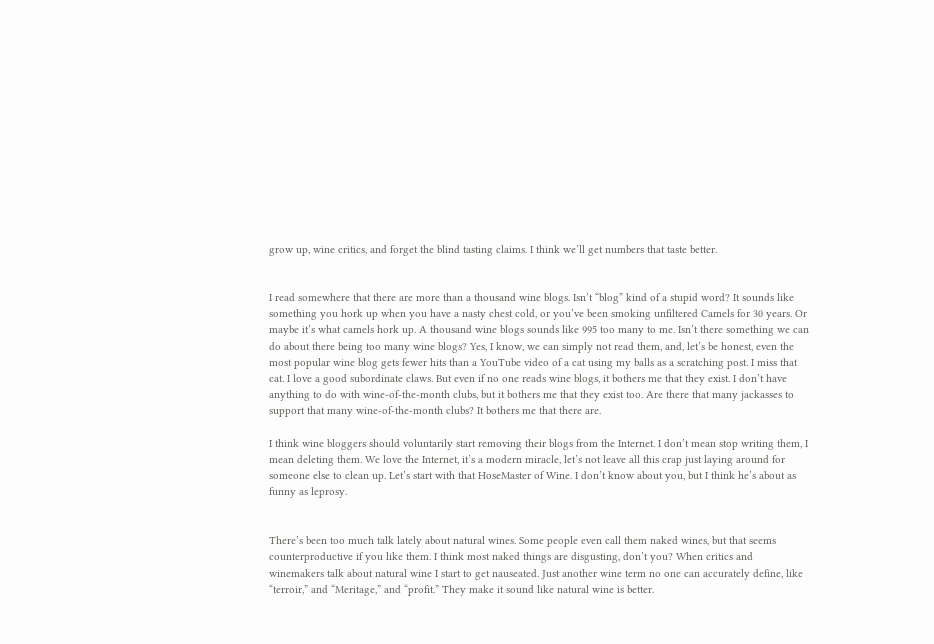grow up, wine critics, and forget the blind tasting claims. I think we’ll get numbers that taste better.


I read somewhere that there are more than a thousand wine blogs. Isn’t “blog” kind of a stupid word? It sounds like something you hork up when you have a nasty chest cold, or you’ve been smoking unfiltered Camels for 30 years. Or maybe it’s what camels hork up. A thousand wine blogs sounds like 995 too many to me. Isn’t there something we can do about there being too many wine blogs? Yes, I know, we can simply not read them, and, let’s be honest, even the most popular wine blog gets fewer hits than a YouTube video of a cat using my balls as a scratching post. I miss that cat. I love a good subordinate claws. But even if no one reads wine blogs, it bothers me that they exist. I don’t have anything to do with wine-of-the-month clubs, but it bothers me that they exist too. Are there that many jackasses to support that many wine-of-the-month clubs? It bothers me that there are.

I think wine bloggers should voluntarily start removing their blogs from the Internet. I don’t mean stop writing them, I mean deleting them. We love the Internet, it’s a modern miracle, let’s not leave all this crap just laying around for someone else to clean up. Let’s start with that HoseMaster of Wine. I don’t know about you, but I think he’s about as funny as leprosy.


There’s been too much talk lately about natural wines. Some people even call them naked wines, but that seems counterproductive if you like them. I think most naked things are disgusting, don’t you? When critics and winemakers talk about natural wine I start to get nauseated. Just another wine term no one can accurately define, like “terroir,” and “Meritage,” and “profit.” They make it sound like natural wine is better.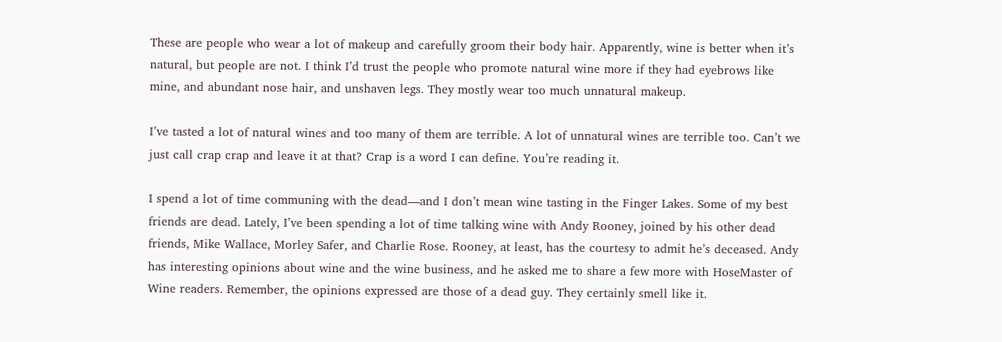These are people who wear a lot of makeup and carefully groom their body hair. Apparently, wine is better when it’s natural, but people are not. I think I’d trust the people who promote natural wine more if they had eyebrows like mine, and abundant nose hair, and unshaven legs. They mostly wear too much unnatural makeup.

I’ve tasted a lot of natural wines and too many of them are terrible. A lot of unnatural wines are terrible too. Can’t we just call crap crap and leave it at that? Crap is a word I can define. You’re reading it.

I spend a lot of time communing with the dead—and I don’t mean wine tasting in the Finger Lakes. Some of my best friends are dead. Lately, I’ve been spending a lot of time talking wine with Andy Rooney, joined by his other dead friends, Mike Wallace, Morley Safer, and Charlie Rose. Rooney, at least, has the courtesy to admit he’s deceased. Andy has interesting opinions about wine and the wine business, and he asked me to share a few more with HoseMaster of Wine readers. Remember, the opinions expressed are those of a dead guy. They certainly smell like it.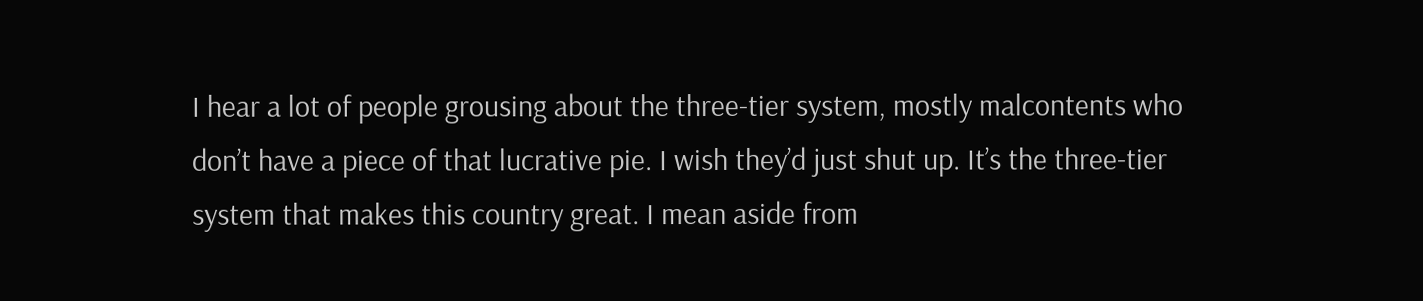I hear a lot of people grousing about the three-tier system, mostly malcontents who don’t have a piece of that lucrative pie. I wish they’d just shut up. It’s the three-tier system that makes this country great. I mean aside from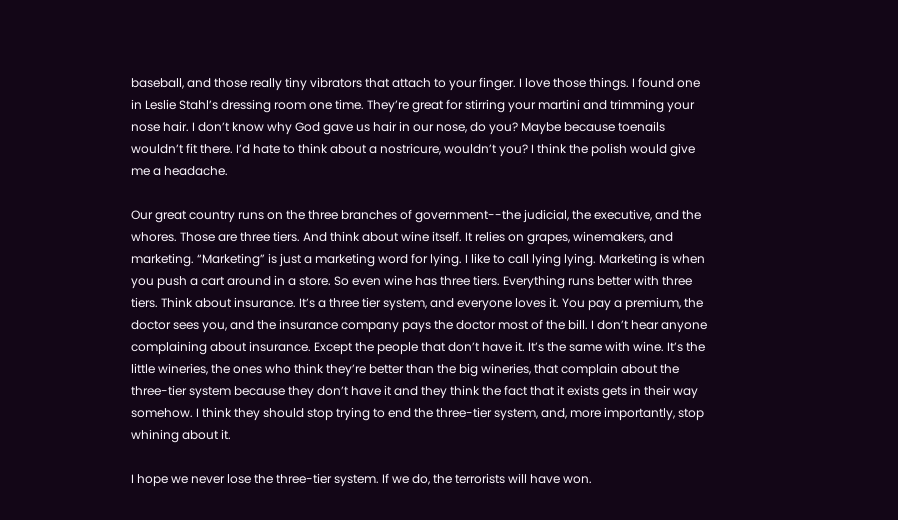baseball, and those really tiny vibrators that attach to your finger. I love those things. I found one in Leslie Stahl’s dressing room one time. They’re great for stirring your martini and trimming your nose hair. I don’t know why God gave us hair in our nose, do you? Maybe because toenails wouldn’t fit there. I’d hate to think about a nostricure, wouldn’t you? I think the polish would give me a headache.

Our great country runs on the three branches of government--the judicial, the executive, and the whores. Those are three tiers. And think about wine itself. It relies on grapes, winemakers, and marketing. “Marketing” is just a marketing word for lying. I like to call lying lying. Marketing is when you push a cart around in a store. So even wine has three tiers. Everything runs better with three tiers. Think about insurance. It’s a three tier system, and everyone loves it. You pay a premium, the doctor sees you, and the insurance company pays the doctor most of the bill. I don’t hear anyone complaining about insurance. Except the people that don’t have it. It’s the same with wine. It’s the little wineries, the ones who think they’re better than the big wineries, that complain about the three-tier system because they don’t have it and they think the fact that it exists gets in their way somehow. I think they should stop trying to end the three-tier system, and, more importantly, stop whining about it.

I hope we never lose the three-tier system. If we do, the terrorists will have won.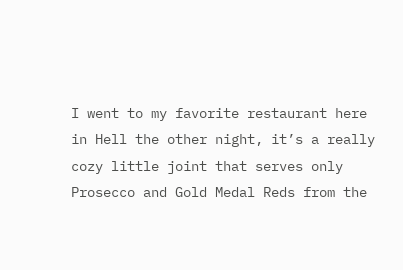I went to my favorite restaurant here in Hell the other night, it’s a really cozy little joint that serves only Prosecco and Gold Medal Reds from the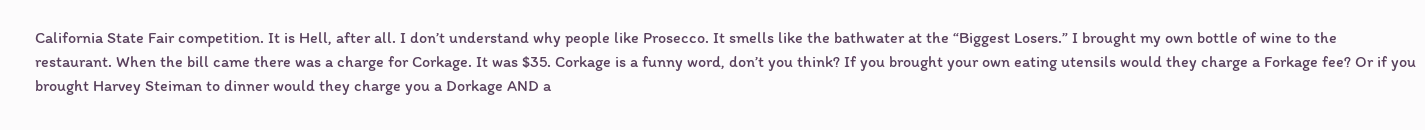California State Fair competition. It is Hell, after all. I don’t understand why people like Prosecco. It smells like the bathwater at the “Biggest Losers.” I brought my own bottle of wine to the restaurant. When the bill came there was a charge for Corkage. It was $35. Corkage is a funny word, don’t you think? If you brought your own eating utensils would they charge a Forkage fee? Or if you brought Harvey Steiman to dinner would they charge you a Dorkage AND a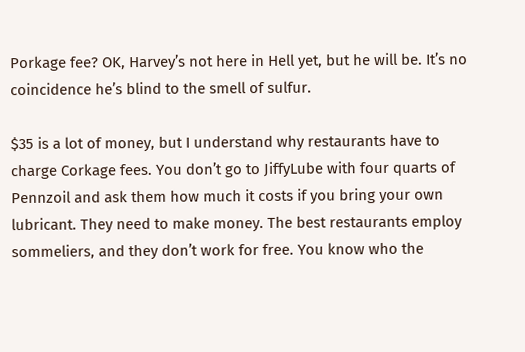Porkage fee? OK, Harvey’s not here in Hell yet, but he will be. It’s no coincidence he’s blind to the smell of sulfur.

$35 is a lot of money, but I understand why restaurants have to charge Corkage fees. You don’t go to JiffyLube with four quarts of Pennzoil and ask them how much it costs if you bring your own lubricant. They need to make money. The best restaurants employ sommeliers, and they don’t work for free. You know who the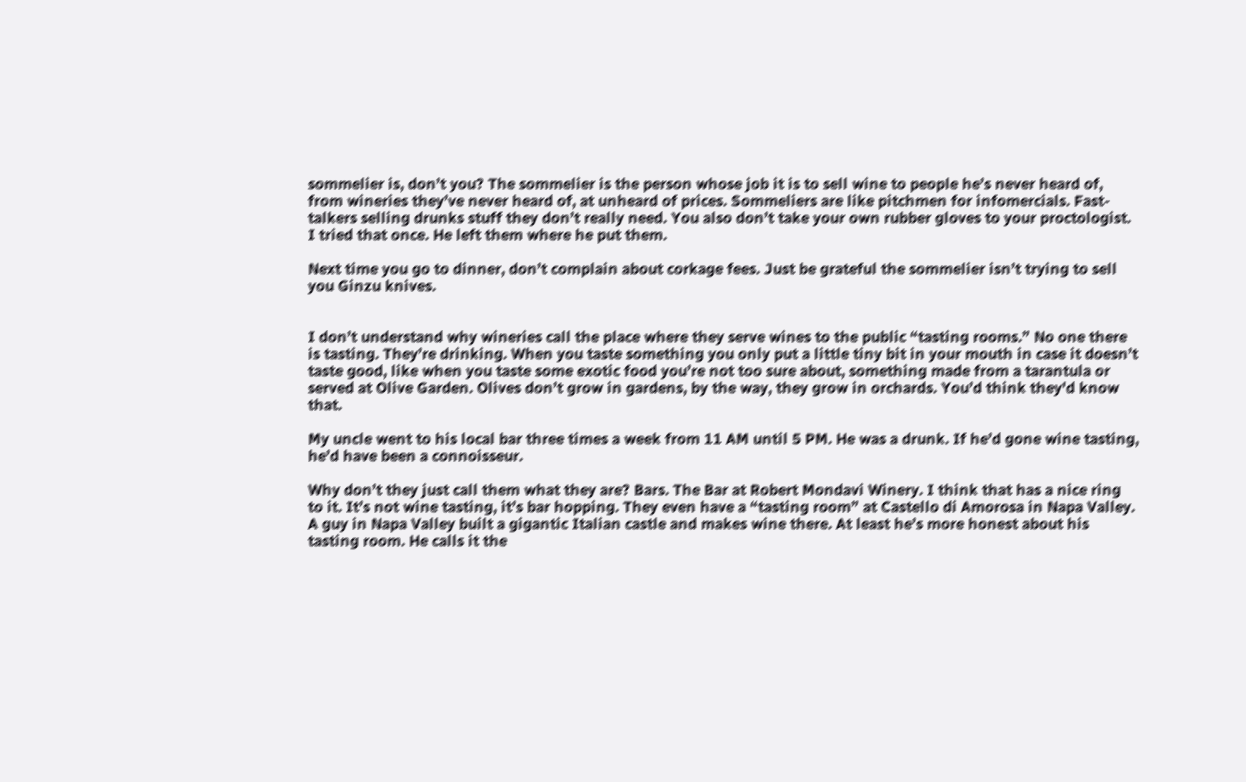sommelier is, don’t you? The sommelier is the person whose job it is to sell wine to people he’s never heard of, from wineries they’ve never heard of, at unheard of prices. Sommeliers are like pitchmen for infomercials. Fast-talkers selling drunks stuff they don’t really need. You also don’t take your own rubber gloves to your proctologist. I tried that once. He left them where he put them.

Next time you go to dinner, don’t complain about corkage fees. Just be grateful the sommelier isn’t trying to sell you Ginzu knives.


I don’t understand why wineries call the place where they serve wines to the public “tasting rooms.” No one there is tasting. They’re drinking. When you taste something you only put a little tiny bit in your mouth in case it doesn’t taste good, like when you taste some exotic food you’re not too sure about, something made from a tarantula or served at Olive Garden. Olives don’t grow in gardens, by the way, they grow in orchards. You’d think they'd know that.

My uncle went to his local bar three times a week from 11 AM until 5 PM. He was a drunk. If he’d gone wine tasting, he’d have been a connoisseur.

Why don’t they just call them what they are? Bars. The Bar at Robert Mondavi Winery. I think that has a nice ring to it. It’s not wine tasting, it’s bar hopping. They even have a “tasting room” at Castello di Amorosa in Napa Valley. A guy in Napa Valley built a gigantic Italian castle and makes wine there. At least he’s more honest about his tasting room. He calls it the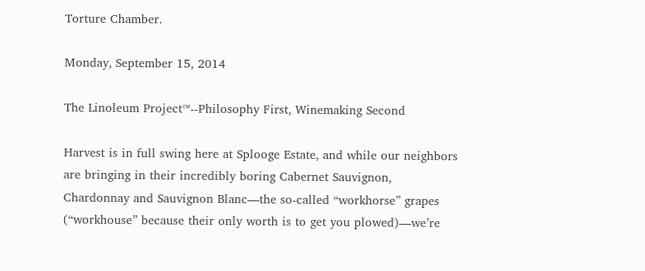Torture Chamber.

Monday, September 15, 2014

The Linoleum Project™--Philosophy First, Winemaking Second

Harvest is in full swing here at Splooge Estate, and while our neighbors are bringing in their incredibly boring Cabernet Sauvignon, Chardonnay and Sauvignon Blanc—the so-called “workhorse” grapes (“workhouse” because their only worth is to get you plowed)—we’re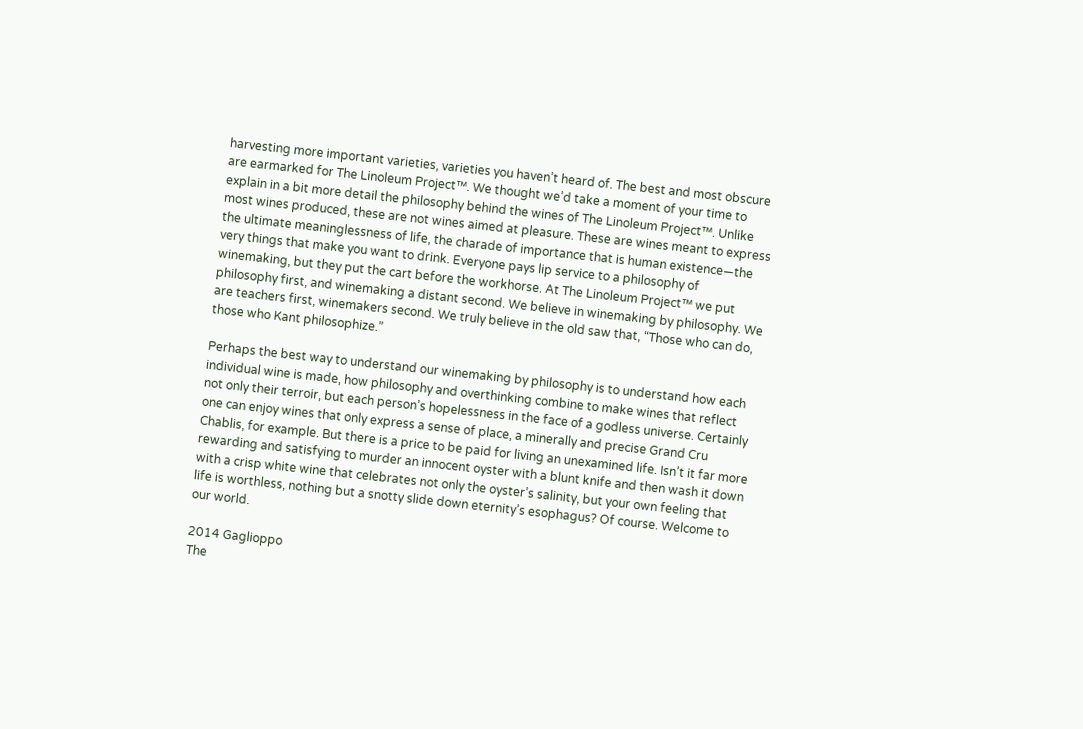harvesting more important varieties, varieties you haven’t heard of. The best and most obscure are earmarked for The Linoleum Project™. We thought we’d take a moment of your time to explain in a bit more detail the philosophy behind the wines of The Linoleum Project™. Unlike most wines produced, these are not wines aimed at pleasure. These are wines meant to express the ultimate meaninglessness of life, the charade of importance that is human existence—the very things that make you want to drink. Everyone pays lip service to a philosophy of winemaking, but they put the cart before the workhorse. At The Linoleum Project™ we put philosophy first, and winemaking a distant second. We believe in winemaking by philosophy. We are teachers first, winemakers second. We truly believe in the old saw that, “Those who can do, those who Kant philosophize.”

Perhaps the best way to understand our winemaking by philosophy is to understand how each individual wine is made, how philosophy and overthinking combine to make wines that reflect not only their terroir, but each person’s hopelessness in the face of a godless universe. Certainly one can enjoy wines that only express a sense of place, a minerally and precise Grand Cru Chablis, for example. But there is a price to be paid for living an unexamined life. Isn’t it far more rewarding and satisfying to murder an innocent oyster with a blunt knife and then wash it down with a crisp white wine that celebrates not only the oyster’s salinity, but your own feeling that life is worthless, nothing but a snotty slide down eternity’s esophagus? Of course. Welcome to our world.

2014 Gaglioppo
The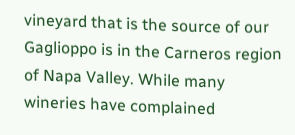vineyard that is the source of our Gaglioppo is in the Carneros region of Napa Valley. While many wineries have complained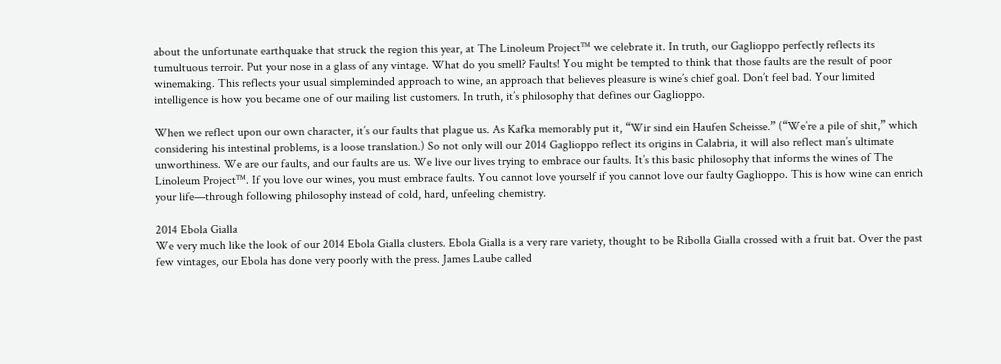about the unfortunate earthquake that struck the region this year, at The Linoleum Project™ we celebrate it. In truth, our Gaglioppo perfectly reflects its tumultuous terroir. Put your nose in a glass of any vintage. What do you smell? Faults! You might be tempted to think that those faults are the result of poor winemaking. This reflects your usual simpleminded approach to wine, an approach that believes pleasure is wine’s chief goal. Don’t feel bad. Your limited intelligence is how you became one of our mailing list customers. In truth, it’s philosophy that defines our Gaglioppo.

When we reflect upon our own character, it’s our faults that plague us. As Kafka memorably put it, “Wir sind ein Haufen Scheisse.” (“We’re a pile of shit,” which considering his intestinal problems, is a loose translation.) So not only will our 2014 Gaglioppo reflect its origins in Calabria, it will also reflect man’s ultimate unworthiness. We are our faults, and our faults are us. We live our lives trying to embrace our faults. It’s this basic philosophy that informs the wines of The Linoleum Project™. If you love our wines, you must embrace faults. You cannot love yourself if you cannot love our faulty Gaglioppo. This is how wine can enrich your life—through following philosophy instead of cold, hard, unfeeling chemistry.

2014 Ebola Gialla
We very much like the look of our 2014 Ebola Gialla clusters. Ebola Gialla is a very rare variety, thought to be Ribolla Gialla crossed with a fruit bat. Over the past few vintages, our Ebola has done very poorly with the press. James Laube called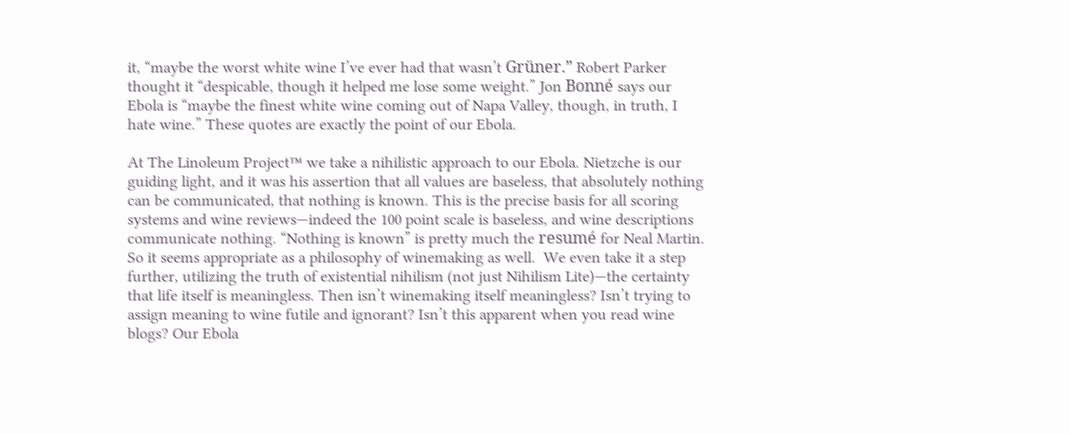it, “maybe the worst white wine I’ve ever had that wasn’t Grüner.” Robert Parker thought it “despicable, though it helped me lose some weight.” Jon Bonné says our Ebola is “maybe the finest white wine coming out of Napa Valley, though, in truth, I hate wine.” These quotes are exactly the point of our Ebola.

At The Linoleum Project™ we take a nihilistic approach to our Ebola. Nietzche is our guiding light, and it was his assertion that all values are baseless, that absolutely nothing can be communicated, that nothing is known. This is the precise basis for all scoring systems and wine reviews—indeed the 100 point scale is baseless, and wine descriptions communicate nothing. “Nothing is known” is pretty much the resumé for Neal Martin.  So it seems appropriate as a philosophy of winemaking as well.  We even take it a step further, utilizing the truth of existential nihilism (not just Nihilism Lite)—the certainty that life itself is meaningless. Then isn’t winemaking itself meaningless? Isn’t trying to assign meaning to wine futile and ignorant? Isn’t this apparent when you read wine blogs? Our Ebola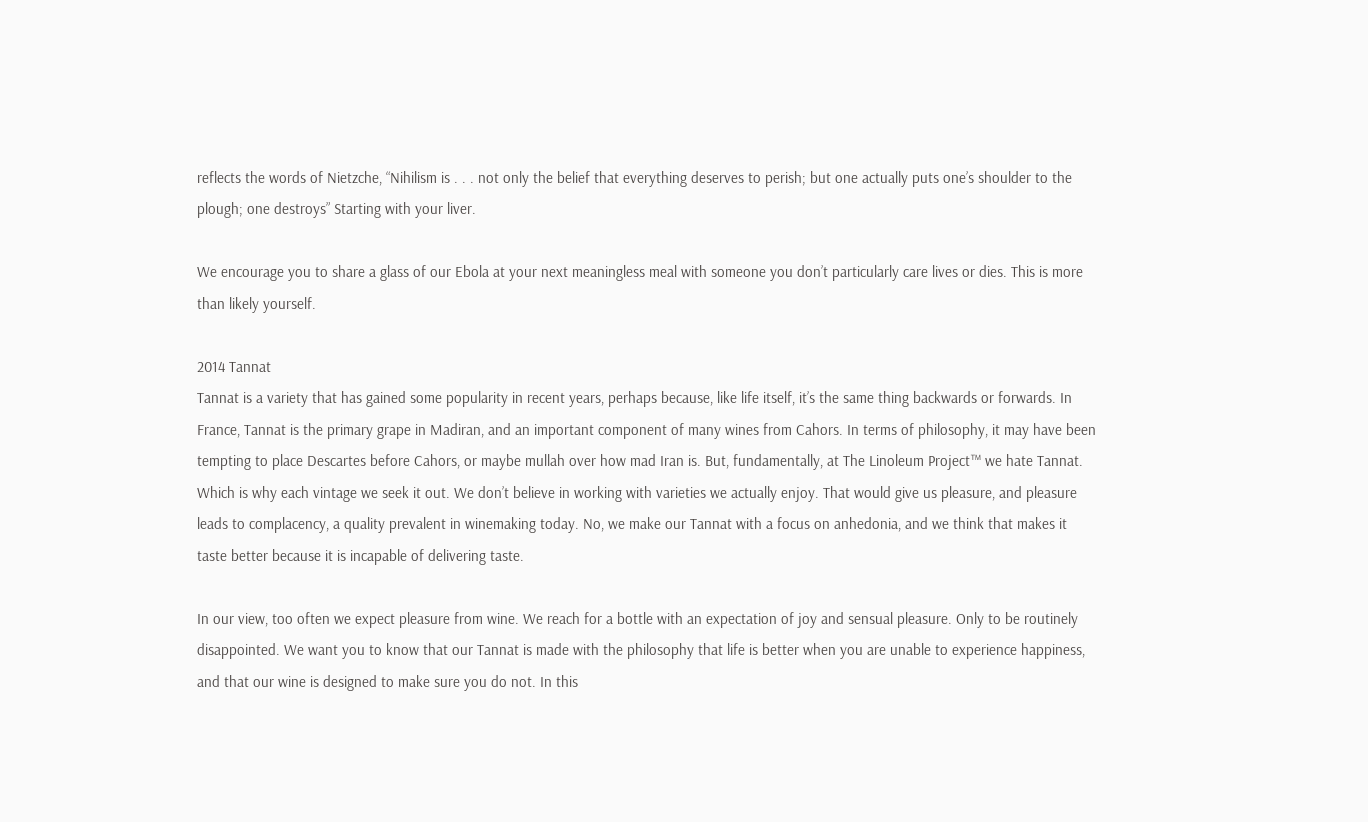reflects the words of Nietzche, “Nihilism is . . . not only the belief that everything deserves to perish; but one actually puts one’s shoulder to the plough; one destroys” Starting with your liver.

We encourage you to share a glass of our Ebola at your next meaningless meal with someone you don’t particularly care lives or dies. This is more than likely yourself.

2014 Tannat
Tannat is a variety that has gained some popularity in recent years, perhaps because, like life itself, it’s the same thing backwards or forwards. In France, Tannat is the primary grape in Madiran, and an important component of many wines from Cahors. In terms of philosophy, it may have been tempting to place Descartes before Cahors, or maybe mullah over how mad Iran is. But, fundamentally, at The Linoleum Project™ we hate Tannat. Which is why each vintage we seek it out. We don’t believe in working with varieties we actually enjoy. That would give us pleasure, and pleasure leads to complacency, a quality prevalent in winemaking today. No, we make our Tannat with a focus on anhedonia, and we think that makes it taste better because it is incapable of delivering taste.

In our view, too often we expect pleasure from wine. We reach for a bottle with an expectation of joy and sensual pleasure. Only to be routinely disappointed. We want you to know that our Tannat is made with the philosophy that life is better when you are unable to experience happiness, and that our wine is designed to make sure you do not. In this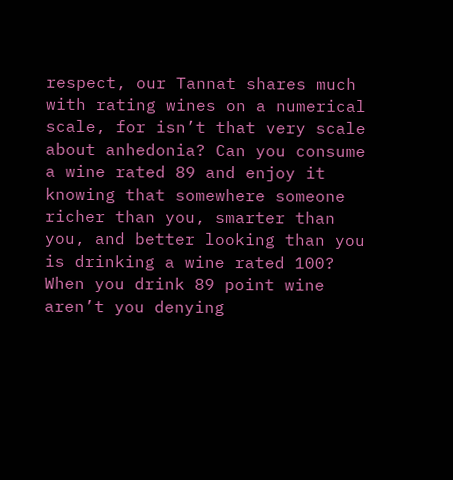respect, our Tannat shares much with rating wines on a numerical scale, for isn’t that very scale about anhedonia? Can you consume a wine rated 89 and enjoy it knowing that somewhere someone richer than you, smarter than you, and better looking than you is drinking a wine rated 100? When you drink 89 point wine aren’t you denying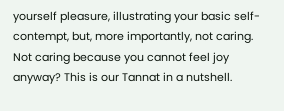yourself pleasure, illustrating your basic self-contempt, but, more importantly, not caring. Not caring because you cannot feel joy anyway? This is our Tannat in a nutshell.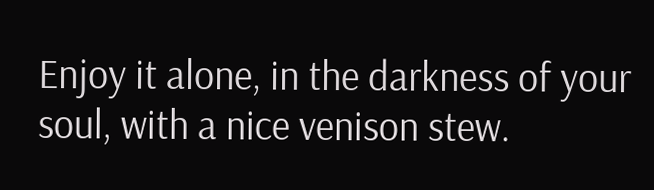Enjoy it alone, in the darkness of your soul, with a nice venison stew.